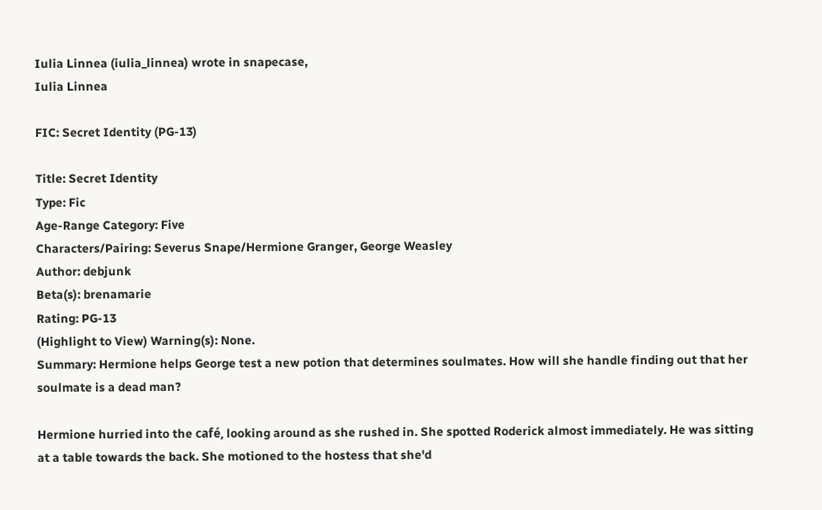Iulia Linnea (iulia_linnea) wrote in snapecase,
Iulia Linnea

FIC: Secret Identity (PG-13)

Title: Secret Identity
Type: Fic
Age-Range Category: Five
Characters/Pairing: Severus Snape/Hermione Granger, George Weasley
Author: debjunk
Beta(s): brenamarie
Rating: PG-13
(Highlight to View) Warning(s): None.
Summary: Hermione helps George test a new potion that determines soulmates. How will she handle finding out that her soulmate is a dead man?

Hermione hurried into the café, looking around as she rushed in. She spotted Roderick almost immediately. He was sitting at a table towards the back. She motioned to the hostess that she'd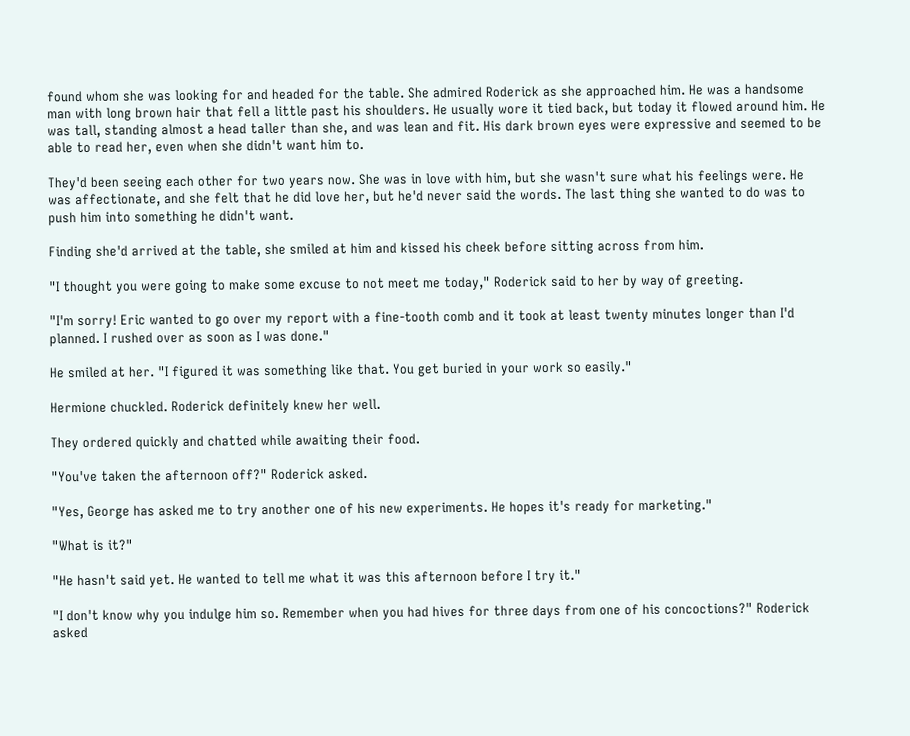found whom she was looking for and headed for the table. She admired Roderick as she approached him. He was a handsome man with long brown hair that fell a little past his shoulders. He usually wore it tied back, but today it flowed around him. He was tall, standing almost a head taller than she, and was lean and fit. His dark brown eyes were expressive and seemed to be able to read her, even when she didn't want him to.

They'd been seeing each other for two years now. She was in love with him, but she wasn't sure what his feelings were. He was affectionate, and she felt that he did love her, but he'd never said the words. The last thing she wanted to do was to push him into something he didn't want.

Finding she'd arrived at the table, she smiled at him and kissed his cheek before sitting across from him.

"I thought you were going to make some excuse to not meet me today," Roderick said to her by way of greeting.

"I'm sorry! Eric wanted to go over my report with a fine-tooth comb and it took at least twenty minutes longer than I'd planned. I rushed over as soon as I was done."

He smiled at her. "I figured it was something like that. You get buried in your work so easily."

Hermione chuckled. Roderick definitely knew her well.

They ordered quickly and chatted while awaiting their food.

"You've taken the afternoon off?" Roderick asked.

"Yes, George has asked me to try another one of his new experiments. He hopes it's ready for marketing."

"What is it?"

"He hasn't said yet. He wanted to tell me what it was this afternoon before I try it."

"I don't know why you indulge him so. Remember when you had hives for three days from one of his concoctions?" Roderick asked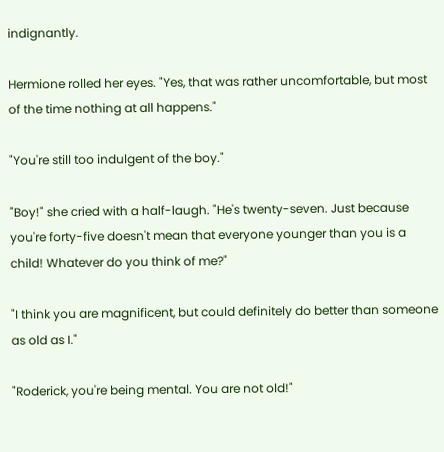indignantly.

Hermione rolled her eyes. "Yes, that was rather uncomfortable, but most of the time nothing at all happens."

"You're still too indulgent of the boy."

"Boy!" she cried with a half-laugh. "He's twenty-seven. Just because you're forty-five doesn't mean that everyone younger than you is a child! Whatever do you think of me?"

"I think you are magnificent, but could definitely do better than someone as old as I."

"Roderick, you're being mental. You are not old!"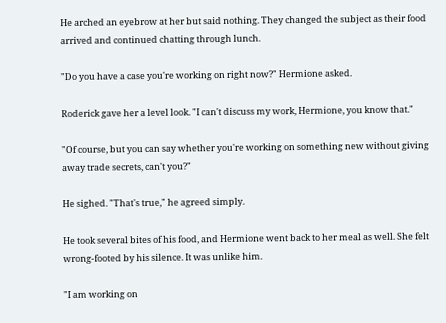He arched an eyebrow at her but said nothing. They changed the subject as their food arrived and continued chatting through lunch.

"Do you have a case you're working on right now?" Hermione asked.

Roderick gave her a level look. "I can't discuss my work, Hermione, you know that."

"Of course, but you can say whether you're working on something new without giving away trade secrets, can't you?"

He sighed. "That's true," he agreed simply.

He took several bites of his food, and Hermione went back to her meal as well. She felt wrong-footed by his silence. It was unlike him.

"I am working on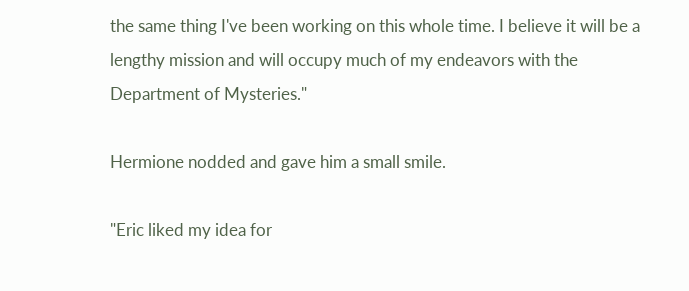the same thing I've been working on this whole time. I believe it will be a lengthy mission and will occupy much of my endeavors with the Department of Mysteries."

Hermione nodded and gave him a small smile.

"Eric liked my idea for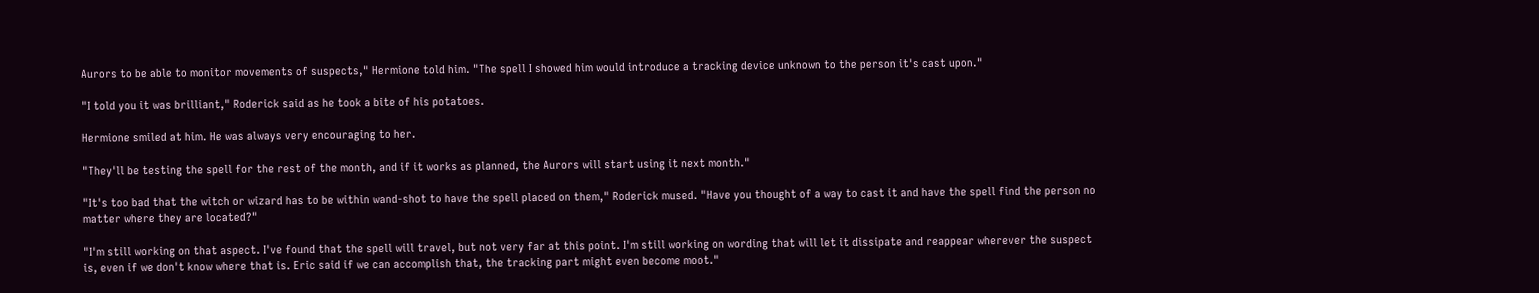Aurors to be able to monitor movements of suspects," Hermione told him. "The spell I showed him would introduce a tracking device unknown to the person it's cast upon."

"I told you it was brilliant," Roderick said as he took a bite of his potatoes.

Hermione smiled at him. He was always very encouraging to her.

"They'll be testing the spell for the rest of the month, and if it works as planned, the Aurors will start using it next month."

"It's too bad that the witch or wizard has to be within wand-shot to have the spell placed on them," Roderick mused. "Have you thought of a way to cast it and have the spell find the person no matter where they are located?"

"I'm still working on that aspect. I've found that the spell will travel, but not very far at this point. I'm still working on wording that will let it dissipate and reappear wherever the suspect is, even if we don't know where that is. Eric said if we can accomplish that, the tracking part might even become moot."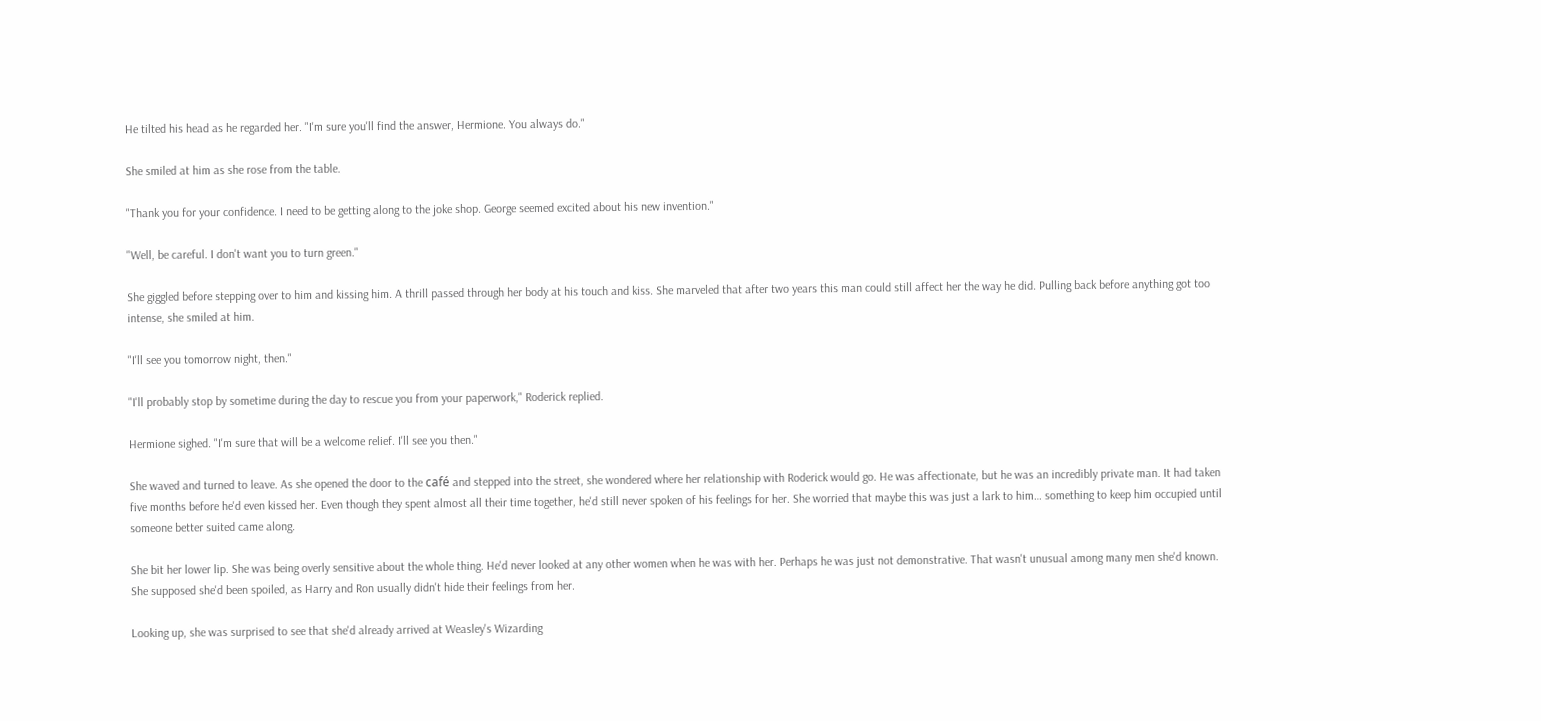He tilted his head as he regarded her. "I'm sure you'll find the answer, Hermione. You always do."

She smiled at him as she rose from the table.

"Thank you for your confidence. I need to be getting along to the joke shop. George seemed excited about his new invention."

"Well, be careful. I don't want you to turn green."

She giggled before stepping over to him and kissing him. A thrill passed through her body at his touch and kiss. She marveled that after two years this man could still affect her the way he did. Pulling back before anything got too intense, she smiled at him.

"I'll see you tomorrow night, then."

"I'll probably stop by sometime during the day to rescue you from your paperwork," Roderick replied.

Hermione sighed. "I'm sure that will be a welcome relief. I'll see you then."

She waved and turned to leave. As she opened the door to the café and stepped into the street, she wondered where her relationship with Roderick would go. He was affectionate, but he was an incredibly private man. It had taken five months before he'd even kissed her. Even though they spent almost all their time together, he'd still never spoken of his feelings for her. She worried that maybe this was just a lark to him… something to keep him occupied until someone better suited came along.

She bit her lower lip. She was being overly sensitive about the whole thing. He'd never looked at any other women when he was with her. Perhaps he was just not demonstrative. That wasn't unusual among many men she'd known. She supposed she'd been spoiled, as Harry and Ron usually didn't hide their feelings from her.

Looking up, she was surprised to see that she'd already arrived at Weasley's Wizarding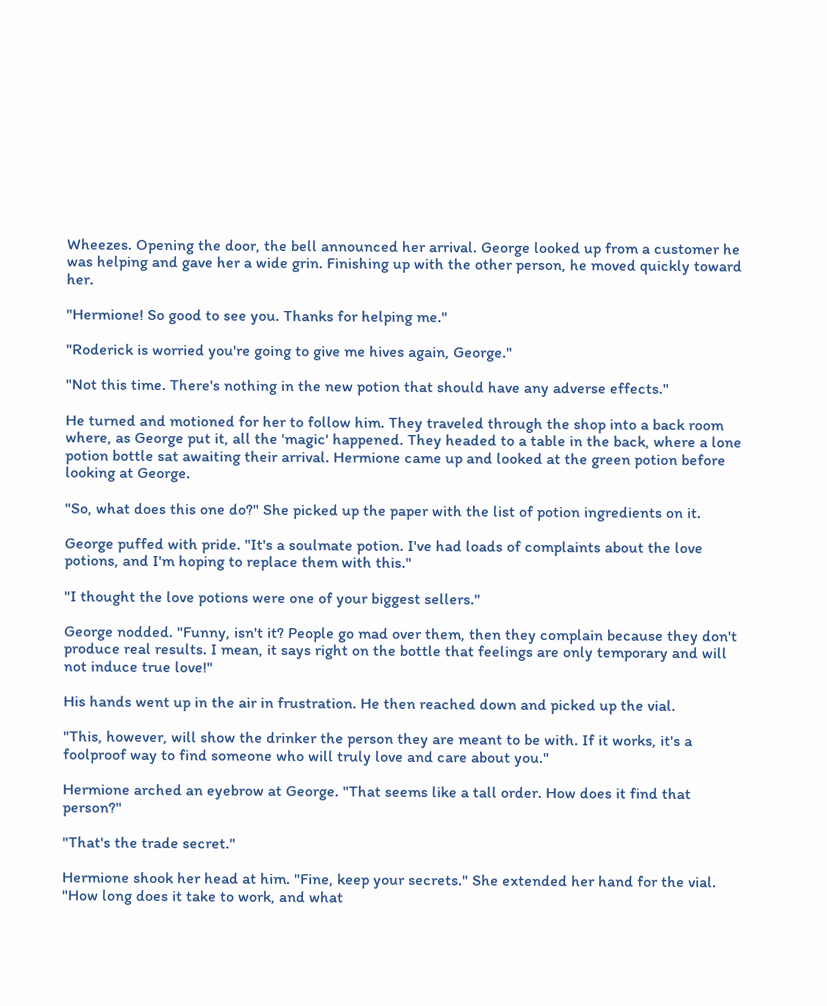Wheezes. Opening the door, the bell announced her arrival. George looked up from a customer he was helping and gave her a wide grin. Finishing up with the other person, he moved quickly toward her.

"Hermione! So good to see you. Thanks for helping me."

"Roderick is worried you're going to give me hives again, George."

"Not this time. There's nothing in the new potion that should have any adverse effects."

He turned and motioned for her to follow him. They traveled through the shop into a back room where, as George put it, all the 'magic' happened. They headed to a table in the back, where a lone potion bottle sat awaiting their arrival. Hermione came up and looked at the green potion before looking at George.

"So, what does this one do?" She picked up the paper with the list of potion ingredients on it.

George puffed with pride. "It's a soulmate potion. I've had loads of complaints about the love potions, and I'm hoping to replace them with this."

"I thought the love potions were one of your biggest sellers."

George nodded. "Funny, isn't it? People go mad over them, then they complain because they don't produce real results. I mean, it says right on the bottle that feelings are only temporary and will not induce true love!"

His hands went up in the air in frustration. He then reached down and picked up the vial.

"This, however, will show the drinker the person they are meant to be with. If it works, it's a foolproof way to find someone who will truly love and care about you."

Hermione arched an eyebrow at George. "That seems like a tall order. How does it find that person?"

"That's the trade secret."

Hermione shook her head at him. "Fine, keep your secrets." She extended her hand for the vial. "How long does it take to work, and what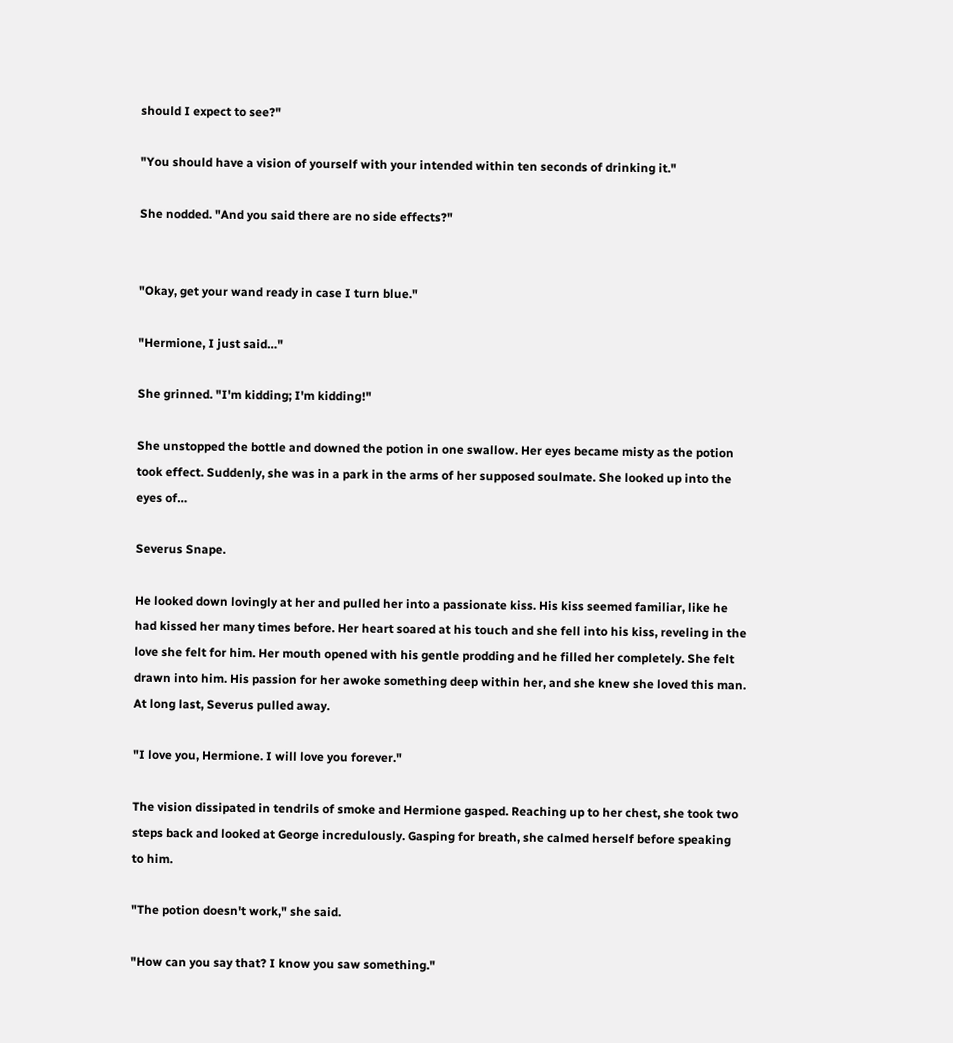should I expect to see?"

"You should have a vision of yourself with your intended within ten seconds of drinking it."

She nodded. "And you said there are no side effects?"


"Okay, get your wand ready in case I turn blue."

"Hermione, I just said…"

She grinned. "I'm kidding; I'm kidding!"

She unstopped the bottle and downed the potion in one swallow. Her eyes became misty as the potion took effect. Suddenly, she was in a park in the arms of her supposed soulmate. She looked up into the eyes of…

Severus Snape.

He looked down lovingly at her and pulled her into a passionate kiss. His kiss seemed familiar, like he had kissed her many times before. Her heart soared at his touch and she fell into his kiss, reveling in the love she felt for him. Her mouth opened with his gentle prodding and he filled her completely. She felt drawn into him. His passion for her awoke something deep within her, and she knew she loved this man. At long last, Severus pulled away.

"I love you, Hermione. I will love you forever."

The vision dissipated in tendrils of smoke and Hermione gasped. Reaching up to her chest, she took two steps back and looked at George incredulously. Gasping for breath, she calmed herself before speaking to him.

"The potion doesn't work," she said.

"How can you say that? I know you saw something."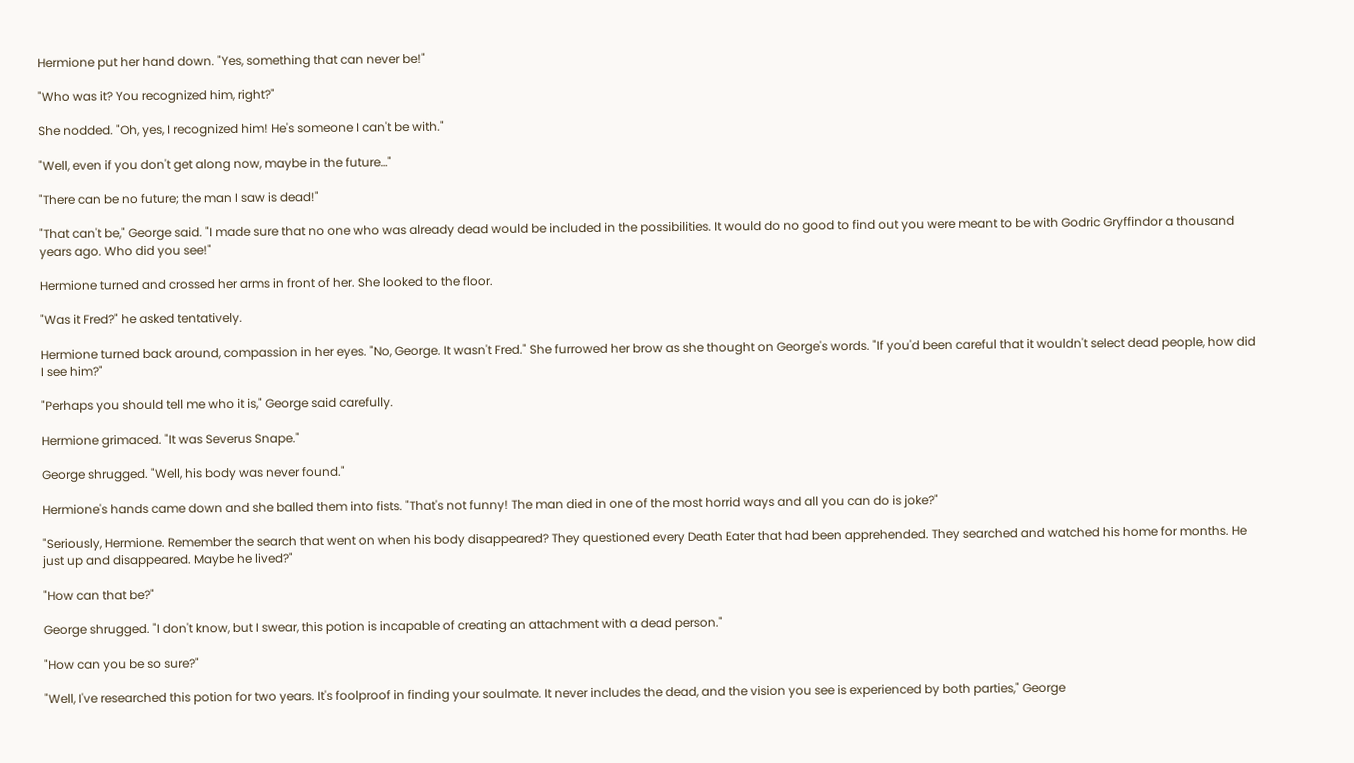Hermione put her hand down. "Yes, something that can never be!"

"Who was it? You recognized him, right?"

She nodded. "Oh, yes, I recognized him! He's someone I can't be with."

"Well, even if you don't get along now, maybe in the future…"

"There can be no future; the man I saw is dead!"

"That can't be," George said. "I made sure that no one who was already dead would be included in the possibilities. It would do no good to find out you were meant to be with Godric Gryffindor a thousand years ago. Who did you see!"

Hermione turned and crossed her arms in front of her. She looked to the floor.

"Was it Fred?" he asked tentatively.

Hermione turned back around, compassion in her eyes. "No, George. It wasn't Fred." She furrowed her brow as she thought on George's words. "If you'd been careful that it wouldn't select dead people, how did I see him?"

"Perhaps you should tell me who it is," George said carefully.

Hermione grimaced. "It was Severus Snape."

George shrugged. "Well, his body was never found."

Hermione's hands came down and she balled them into fists. "That's not funny! The man died in one of the most horrid ways and all you can do is joke?"

"Seriously, Hermione. Remember the search that went on when his body disappeared? They questioned every Death Eater that had been apprehended. They searched and watched his home for months. He just up and disappeared. Maybe he lived?"

"How can that be?"

George shrugged. "I don't know, but I swear, this potion is incapable of creating an attachment with a dead person."

"How can you be so sure?"

"Well, I've researched this potion for two years. It's foolproof in finding your soulmate. It never includes the dead, and the vision you see is experienced by both parties," George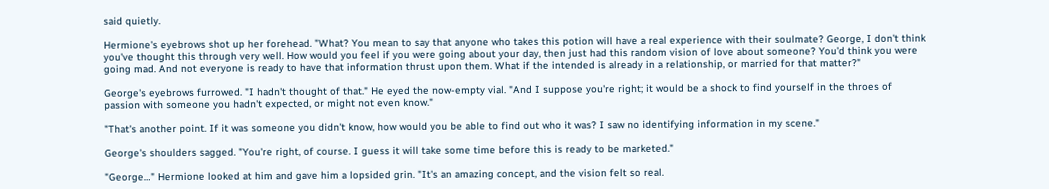said quietly.

Hermione's eyebrows shot up her forehead. "What? You mean to say that anyone who takes this potion will have a real experience with their soulmate? George, I don't think you've thought this through very well. How would you feel if you were going about your day, then just had this random vision of love about someone? You'd think you were going mad. And not everyone is ready to have that information thrust upon them. What if the intended is already in a relationship, or married for that matter?"

George's eyebrows furrowed. "I hadn't thought of that." He eyed the now-empty vial. "And I suppose you're right; it would be a shock to find yourself in the throes of passion with someone you hadn't expected, or might not even know."

"That's another point. If it was someone you didn't know, how would you be able to find out who it was? I saw no identifying information in my scene."

George's shoulders sagged. "You're right, of course. I guess it will take some time before this is ready to be marketed."

"George…" Hermione looked at him and gave him a lopsided grin. "It's an amazing concept, and the vision felt so real.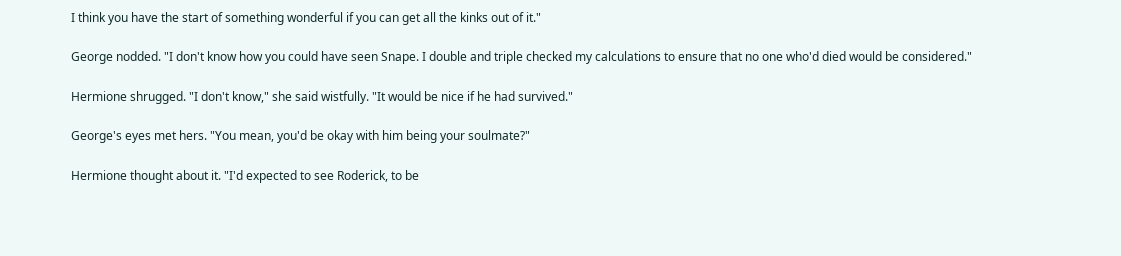I think you have the start of something wonderful if you can get all the kinks out of it."

George nodded. "I don't know how you could have seen Snape. I double and triple checked my calculations to ensure that no one who'd died would be considered."

Hermione shrugged. "I don't know," she said wistfully. "It would be nice if he had survived."

George's eyes met hers. "You mean, you'd be okay with him being your soulmate?"

Hermione thought about it. "I'd expected to see Roderick, to be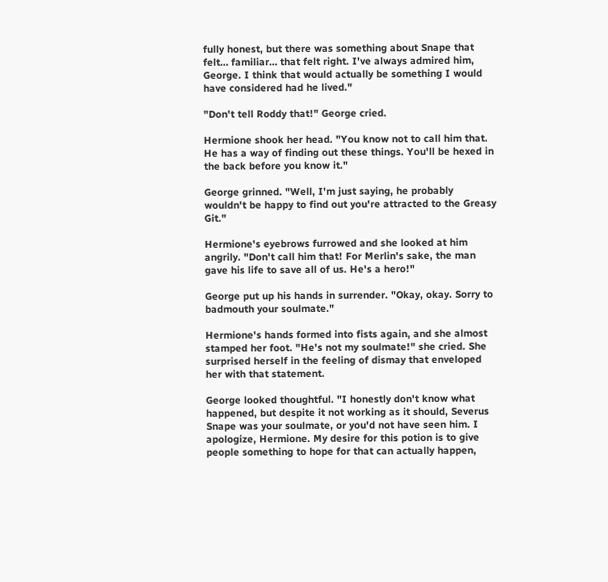fully honest, but there was something about Snape that felt… familiar… that felt right. I've always admired him, George. I think that would actually be something I would have considered had he lived."

"Don't tell Roddy that!" George cried.

Hermione shook her head. "You know not to call him that. He has a way of finding out these things. You'll be hexed in the back before you know it."

George grinned. "Well, I'm just saying, he probably wouldn't be happy to find out you're attracted to the Greasy Git."

Hermione's eyebrows furrowed and she looked at him angrily. "Don't call him that! For Merlin's sake, the man gave his life to save all of us. He's a hero!"

George put up his hands in surrender. "Okay, okay. Sorry to badmouth your soulmate."

Hermione's hands formed into fists again, and she almost stamped her foot. "He's not my soulmate!" she cried. She surprised herself in the feeling of dismay that enveloped her with that statement.

George looked thoughtful. "I honestly don't know what happened, but despite it not working as it should, Severus Snape was your soulmate, or you'd not have seen him. I apologize, Hermione. My desire for this potion is to give people something to hope for that can actually happen,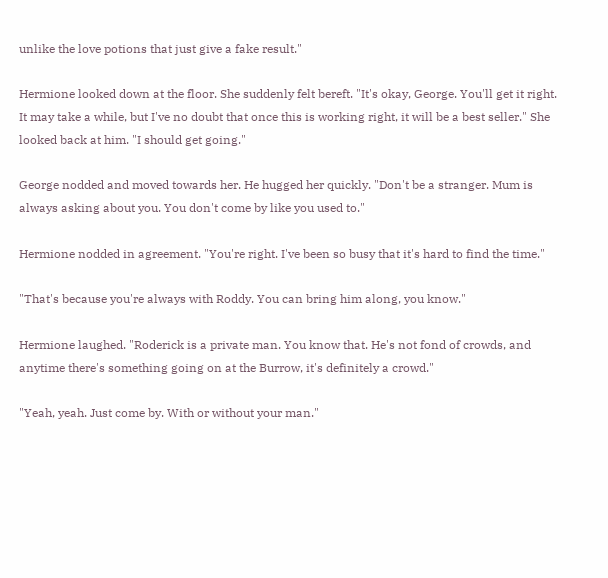unlike the love potions that just give a fake result."

Hermione looked down at the floor. She suddenly felt bereft. "It's okay, George. You'll get it right. It may take a while, but I've no doubt that once this is working right, it will be a best seller." She looked back at him. "I should get going."

George nodded and moved towards her. He hugged her quickly. "Don't be a stranger. Mum is always asking about you. You don't come by like you used to."

Hermione nodded in agreement. "You're right. I've been so busy that it's hard to find the time."

"That's because you're always with Roddy. You can bring him along, you know."

Hermione laughed. "Roderick is a private man. You know that. He's not fond of crowds, and anytime there's something going on at the Burrow, it's definitely a crowd."

"Yeah, yeah. Just come by. With or without your man."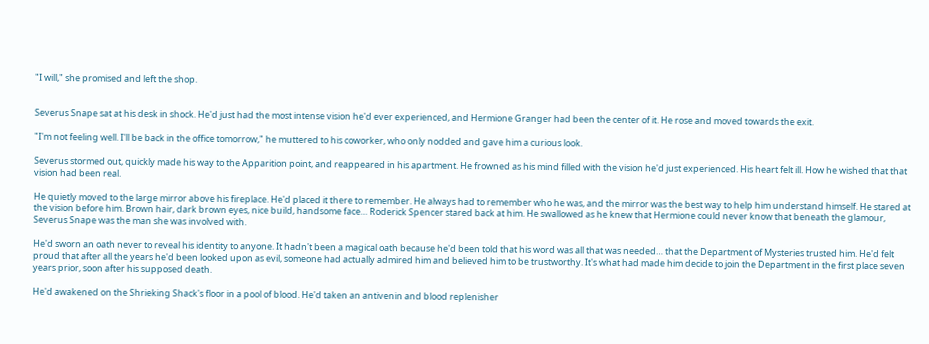"I will," she promised and left the shop.


Severus Snape sat at his desk in shock. He'd just had the most intense vision he'd ever experienced, and Hermione Granger had been the center of it. He rose and moved towards the exit.

"I'm not feeling well. I'll be back in the office tomorrow," he muttered to his coworker, who only nodded and gave him a curious look.

Severus stormed out, quickly made his way to the Apparition point, and reappeared in his apartment. He frowned as his mind filled with the vision he'd just experienced. His heart felt ill. How he wished that that vision had been real.

He quietly moved to the large mirror above his fireplace. He'd placed it there to remember. He always had to remember who he was, and the mirror was the best way to help him understand himself. He stared at the vision before him. Brown hair, dark brown eyes, nice build, handsome face… Roderick Spencer stared back at him. He swallowed as he knew that Hermione could never know that beneath the glamour, Severus Snape was the man she was involved with.

He'd sworn an oath never to reveal his identity to anyone. It hadn't been a magical oath because he'd been told that his word was all that was needed… that the Department of Mysteries trusted him. He'd felt proud that after all the years he'd been looked upon as evil, someone had actually admired him and believed him to be trustworthy. It's what had made him decide to join the Department in the first place seven years prior, soon after his supposed death.

He'd awakened on the Shrieking Shack's floor in a pool of blood. He'd taken an antivenin and blood replenisher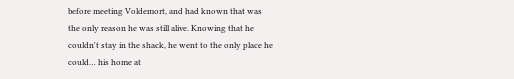before meeting Voldemort, and had known that was the only reason he was still alive. Knowing that he couldn't stay in the shack, he went to the only place he could… his home at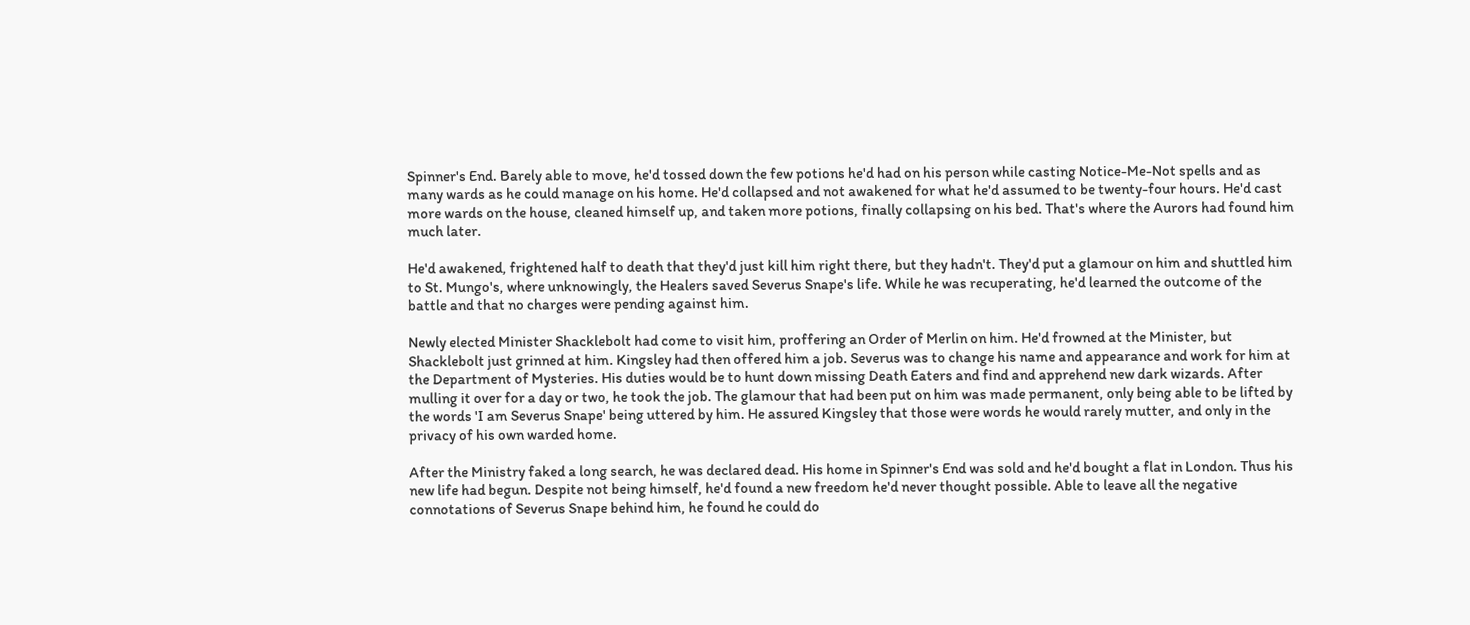Spinner's End. Barely able to move, he'd tossed down the few potions he'd had on his person while casting Notice-Me-Not spells and as many wards as he could manage on his home. He'd collapsed and not awakened for what he'd assumed to be twenty-four hours. He'd cast more wards on the house, cleaned himself up, and taken more potions, finally collapsing on his bed. That's where the Aurors had found him much later.

He'd awakened, frightened half to death that they'd just kill him right there, but they hadn't. They'd put a glamour on him and shuttled him to St. Mungo's, where unknowingly, the Healers saved Severus Snape's life. While he was recuperating, he'd learned the outcome of the battle and that no charges were pending against him.

Newly elected Minister Shacklebolt had come to visit him, proffering an Order of Merlin on him. He'd frowned at the Minister, but Shacklebolt just grinned at him. Kingsley had then offered him a job. Severus was to change his name and appearance and work for him at the Department of Mysteries. His duties would be to hunt down missing Death Eaters and find and apprehend new dark wizards. After mulling it over for a day or two, he took the job. The glamour that had been put on him was made permanent, only being able to be lifted by the words 'I am Severus Snape' being uttered by him. He assured Kingsley that those were words he would rarely mutter, and only in the privacy of his own warded home.

After the Ministry faked a long search, he was declared dead. His home in Spinner's End was sold and he'd bought a flat in London. Thus his new life had begun. Despite not being himself, he'd found a new freedom he'd never thought possible. Able to leave all the negative connotations of Severus Snape behind him, he found he could do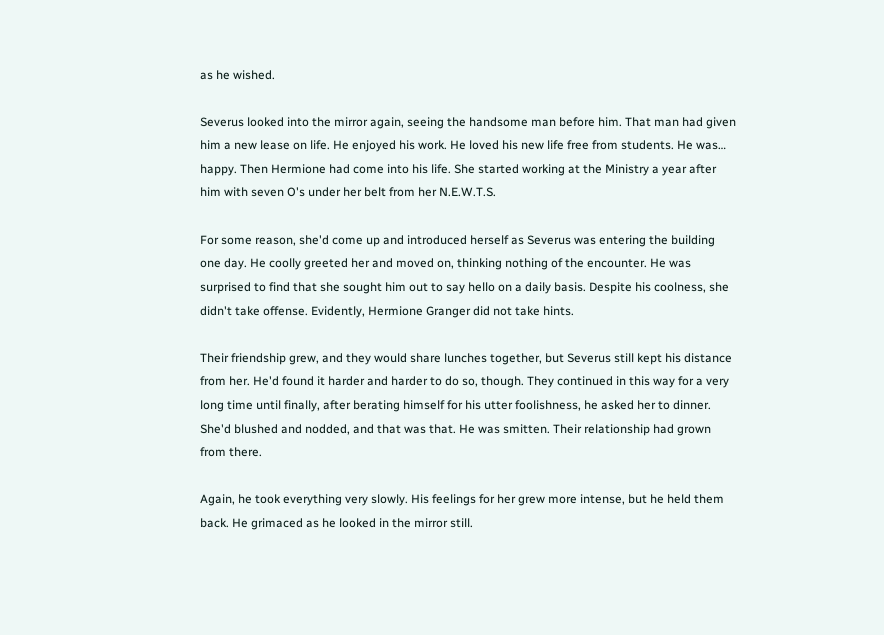as he wished.

Severus looked into the mirror again, seeing the handsome man before him. That man had given him a new lease on life. He enjoyed his work. He loved his new life free from students. He was… happy. Then Hermione had come into his life. She started working at the Ministry a year after him with seven O's under her belt from her N.E.W.T.S.

For some reason, she'd come up and introduced herself as Severus was entering the building one day. He coolly greeted her and moved on, thinking nothing of the encounter. He was surprised to find that she sought him out to say hello on a daily basis. Despite his coolness, she didn't take offense. Evidently, Hermione Granger did not take hints.

Their friendship grew, and they would share lunches together, but Severus still kept his distance from her. He'd found it harder and harder to do so, though. They continued in this way for a very long time until finally, after berating himself for his utter foolishness, he asked her to dinner. She'd blushed and nodded, and that was that. He was smitten. Their relationship had grown from there.

Again, he took everything very slowly. His feelings for her grew more intense, but he held them back. He grimaced as he looked in the mirror still.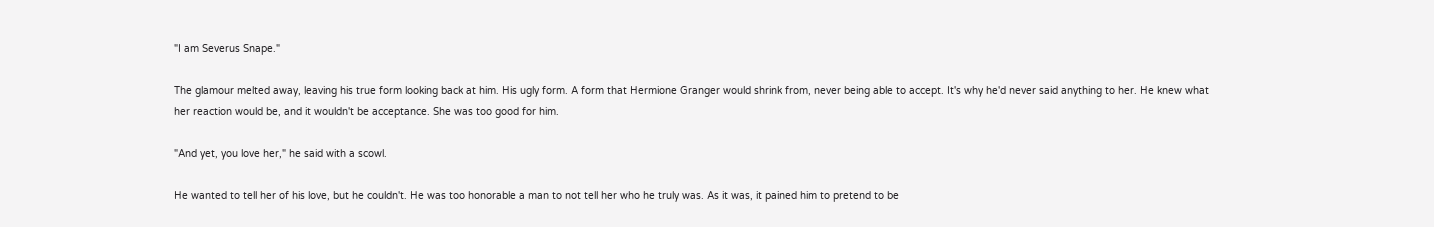"I am Severus Snape."

The glamour melted away, leaving his true form looking back at him. His ugly form. A form that Hermione Granger would shrink from, never being able to accept. It's why he'd never said anything to her. He knew what her reaction would be, and it wouldn't be acceptance. She was too good for him.

"And yet, you love her," he said with a scowl.

He wanted to tell her of his love, but he couldn't. He was too honorable a man to not tell her who he truly was. As it was, it pained him to pretend to be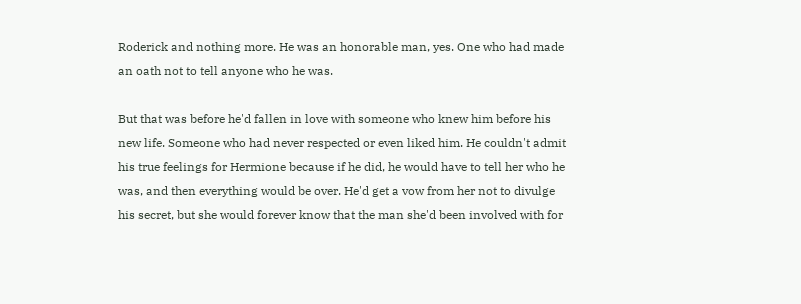Roderick and nothing more. He was an honorable man, yes. One who had made an oath not to tell anyone who he was.

But that was before he'd fallen in love with someone who knew him before his new life. Someone who had never respected or even liked him. He couldn't admit his true feelings for Hermione because if he did, he would have to tell her who he was, and then everything would be over. He'd get a vow from her not to divulge his secret, but she would forever know that the man she'd been involved with for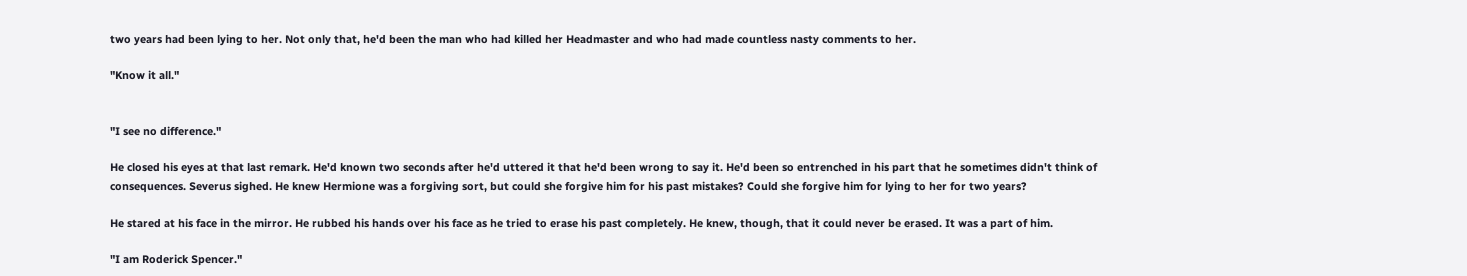two years had been lying to her. Not only that, he'd been the man who had killed her Headmaster and who had made countless nasty comments to her.

"Know it all."


"I see no difference."

He closed his eyes at that last remark. He'd known two seconds after he'd uttered it that he'd been wrong to say it. He'd been so entrenched in his part that he sometimes didn't think of consequences. Severus sighed. He knew Hermione was a forgiving sort, but could she forgive him for his past mistakes? Could she forgive him for lying to her for two years?

He stared at his face in the mirror. He rubbed his hands over his face as he tried to erase his past completely. He knew, though, that it could never be erased. It was a part of him.

"I am Roderick Spencer."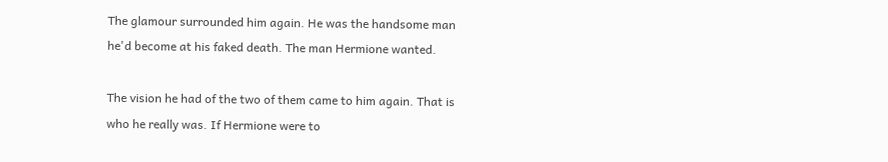The glamour surrounded him again. He was the handsome man he'd become at his faked death. The man Hermione wanted.

The vision he had of the two of them came to him again. That is who he really was. If Hermione were to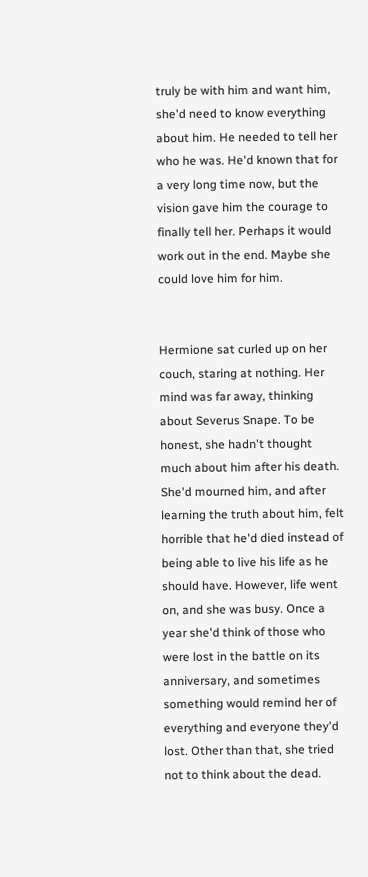truly be with him and want him, she'd need to know everything about him. He needed to tell her who he was. He'd known that for a very long time now, but the vision gave him the courage to finally tell her. Perhaps it would work out in the end. Maybe she could love him for him.


Hermione sat curled up on her couch, staring at nothing. Her mind was far away, thinking about Severus Snape. To be honest, she hadn't thought much about him after his death. She'd mourned him, and after learning the truth about him, felt horrible that he'd died instead of being able to live his life as he should have. However, life went on, and she was busy. Once a year she'd think of those who were lost in the battle on its anniversary, and sometimes something would remind her of everything and everyone they'd lost. Other than that, she tried not to think about the dead.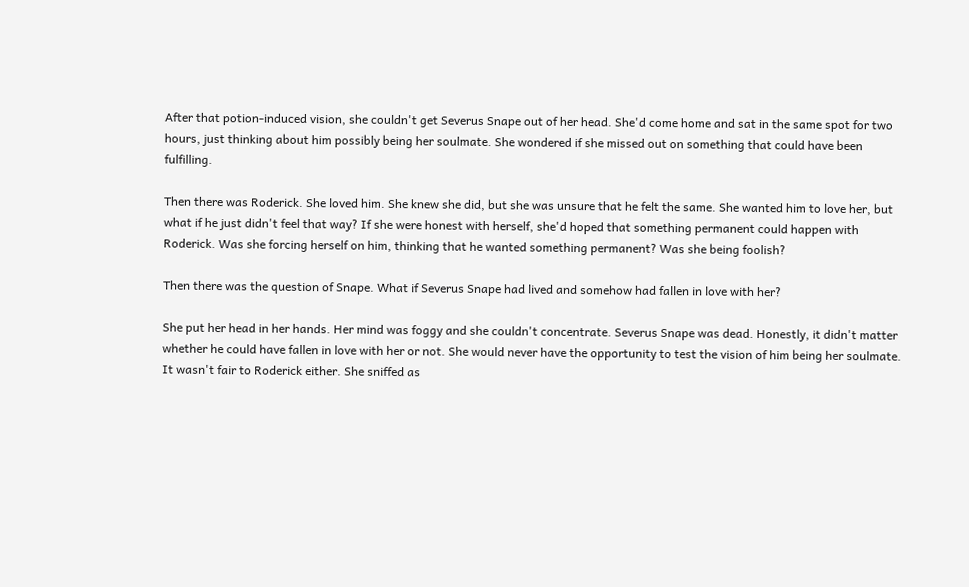After that potion-induced vision, she couldn't get Severus Snape out of her head. She'd come home and sat in the same spot for two hours, just thinking about him possibly being her soulmate. She wondered if she missed out on something that could have been fulfilling.

Then there was Roderick. She loved him. She knew she did, but she was unsure that he felt the same. She wanted him to love her, but what if he just didn't feel that way? If she were honest with herself, she'd hoped that something permanent could happen with Roderick. Was she forcing herself on him, thinking that he wanted something permanent? Was she being foolish?

Then there was the question of Snape. What if Severus Snape had lived and somehow had fallen in love with her?

She put her head in her hands. Her mind was foggy and she couldn't concentrate. Severus Snape was dead. Honestly, it didn't matter whether he could have fallen in love with her or not. She would never have the opportunity to test the vision of him being her soulmate. It wasn't fair to Roderick either. She sniffed as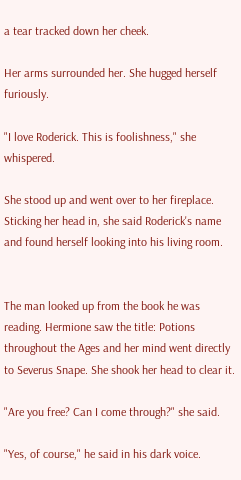a tear tracked down her cheek.

Her arms surrounded her. She hugged herself furiously.

"I love Roderick. This is foolishness," she whispered.

She stood up and went over to her fireplace. Sticking her head in, she said Roderick's name and found herself looking into his living room.


The man looked up from the book he was reading. Hermione saw the title: Potions throughout the Ages and her mind went directly to Severus Snape. She shook her head to clear it.

"Are you free? Can I come through?" she said.

"Yes, of course," he said in his dark voice.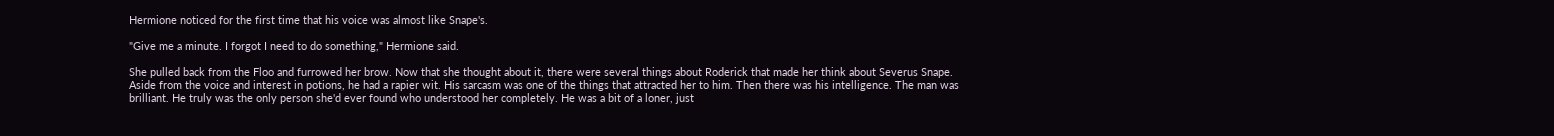Hermione noticed for the first time that his voice was almost like Snape's.

"Give me a minute. I forgot I need to do something," Hermione said.

She pulled back from the Floo and furrowed her brow. Now that she thought about it, there were several things about Roderick that made her think about Severus Snape. Aside from the voice and interest in potions, he had a rapier wit. His sarcasm was one of the things that attracted her to him. Then there was his intelligence. The man was brilliant. He truly was the only person she'd ever found who understood her completely. He was a bit of a loner, just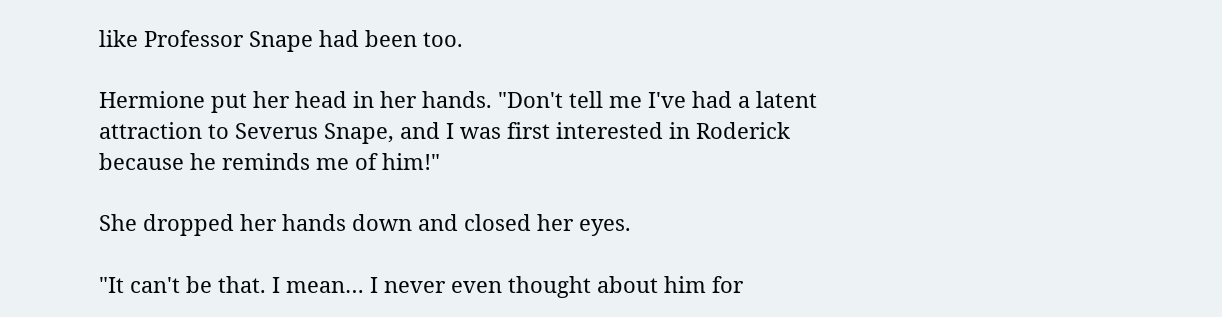like Professor Snape had been too.

Hermione put her head in her hands. "Don't tell me I've had a latent attraction to Severus Snape, and I was first interested in Roderick because he reminds me of him!"

She dropped her hands down and closed her eyes.

"It can't be that. I mean… I never even thought about him for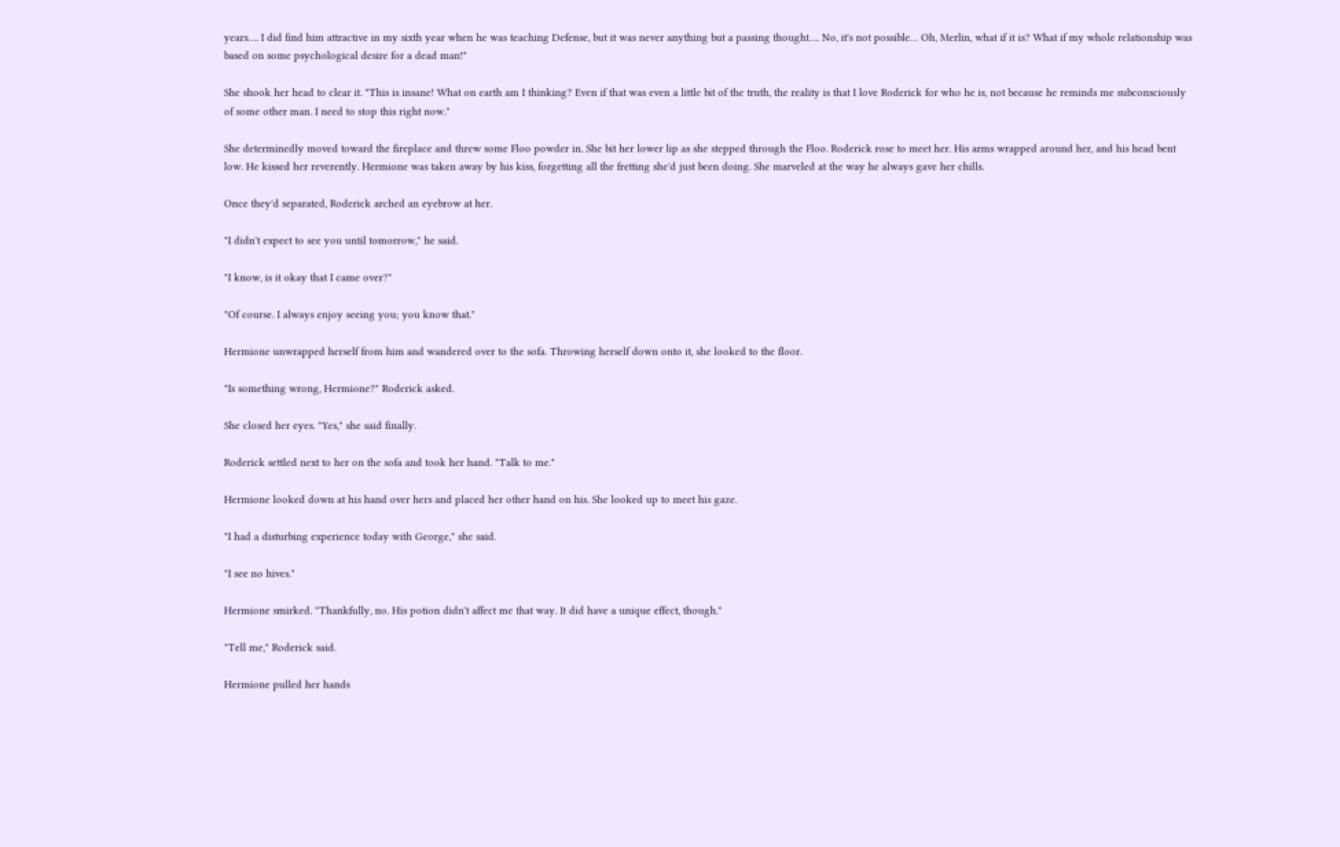years…. I did find him attractive in my sixth year when he was teaching Defense, but it was never anything but a passing thought…. No, it's not possible… Oh, Merlin, what if it is? What if my whole relationship was based on some psychological desire for a dead man!"

She shook her head to clear it. "This is insane! What on earth am I thinking? Even if that was even a little bit of the truth, the reality is that I love Roderick for who he is, not because he reminds me subconsciously of some other man. I need to stop this right now."

She determinedly moved toward the fireplace and threw some Floo powder in. She bit her lower lip as she stepped through the Floo. Roderick rose to meet her. His arms wrapped around her, and his head bent low. He kissed her reverently. Hermione was taken away by his kiss, forgetting all the fretting she'd just been doing. She marveled at the way he always gave her chills.

Once they'd separated, Roderick arched an eyebrow at her.

"I didn't expect to see you until tomorrow," he said.

"I know, is it okay that I came over?"

"Of course. I always enjoy seeing you; you know that."

Hermione unwrapped herself from him and wandered over to the sofa. Throwing herself down onto it, she looked to the floor.

"Is something wrong, Hermione?" Roderick asked.

She closed her eyes. "Yes," she said finally.

Roderick settled next to her on the sofa and took her hand. "Talk to me."

Hermione looked down at his hand over hers and placed her other hand on his. She looked up to meet his gaze.

"I had a disturbing experience today with George," she said.

"I see no hives."

Hermione smirked. "Thankfully, no. His potion didn't affect me that way. It did have a unique effect, though."

"Tell me," Roderick said.

Hermione pulled her hands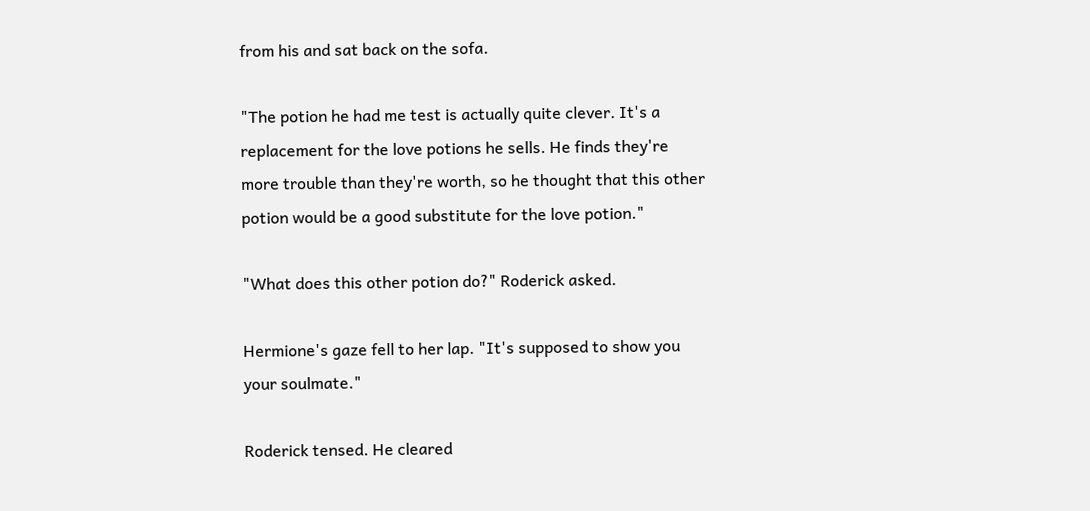from his and sat back on the sofa.

"The potion he had me test is actually quite clever. It's a replacement for the love potions he sells. He finds they're more trouble than they're worth, so he thought that this other potion would be a good substitute for the love potion."

"What does this other potion do?" Roderick asked.

Hermione's gaze fell to her lap. "It's supposed to show you your soulmate."

Roderick tensed. He cleared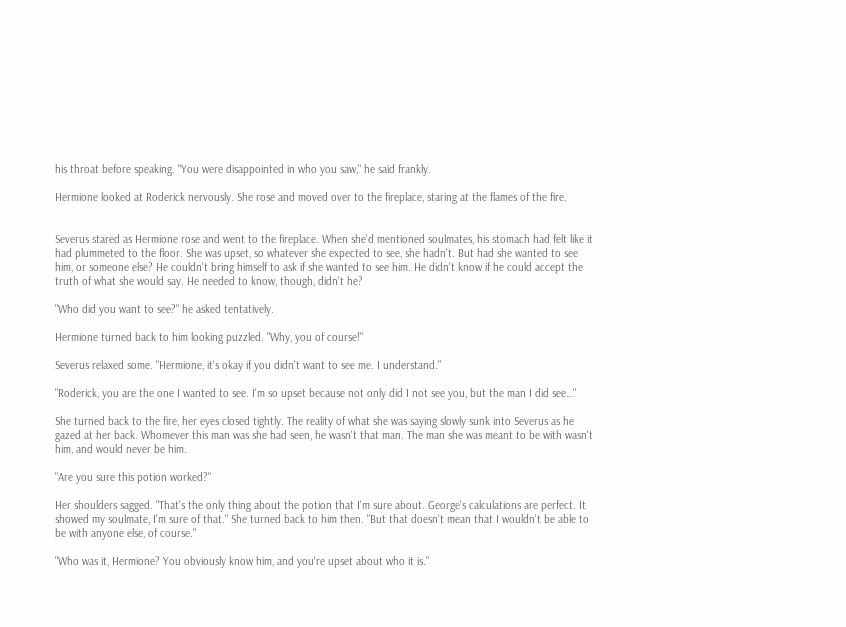his throat before speaking. "You were disappointed in who you saw," he said frankly.

Hermione looked at Roderick nervously. She rose and moved over to the fireplace, staring at the flames of the fire.


Severus stared as Hermione rose and went to the fireplace. When she'd mentioned soulmates, his stomach had felt like it had plummeted to the floor. She was upset, so whatever she expected to see, she hadn't. But had she wanted to see him, or someone else? He couldn't bring himself to ask if she wanted to see him. He didn't know if he could accept the truth of what she would say. He needed to know, though, didn't he?

"Who did you want to see?" he asked tentatively.

Hermione turned back to him looking puzzled. "Why, you of course!"

Severus relaxed some. "Hermione, it's okay if you didn't want to see me. I understand."

"Roderick, you are the one I wanted to see. I'm so upset because not only did I not see you, but the man I did see…"

She turned back to the fire, her eyes closed tightly. The reality of what she was saying slowly sunk into Severus as he gazed at her back. Whomever this man was she had seen, he wasn't that man. The man she was meant to be with wasn't him, and would never be him.

"Are you sure this potion worked?"

Her shoulders sagged. "That's the only thing about the potion that I'm sure about. George's calculations are perfect. It showed my soulmate, I'm sure of that." She turned back to him then. "But that doesn't mean that I wouldn't be able to be with anyone else, of course."

"Who was it, Hermione? You obviously know him, and you're upset about who it is."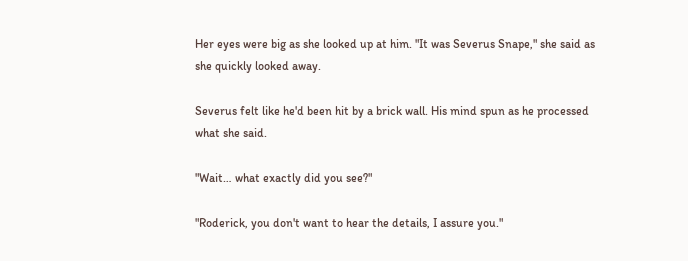Her eyes were big as she looked up at him. "It was Severus Snape," she said as she quickly looked away.

Severus felt like he'd been hit by a brick wall. His mind spun as he processed what she said.

"Wait… what exactly did you see?"

"Roderick, you don't want to hear the details, I assure you."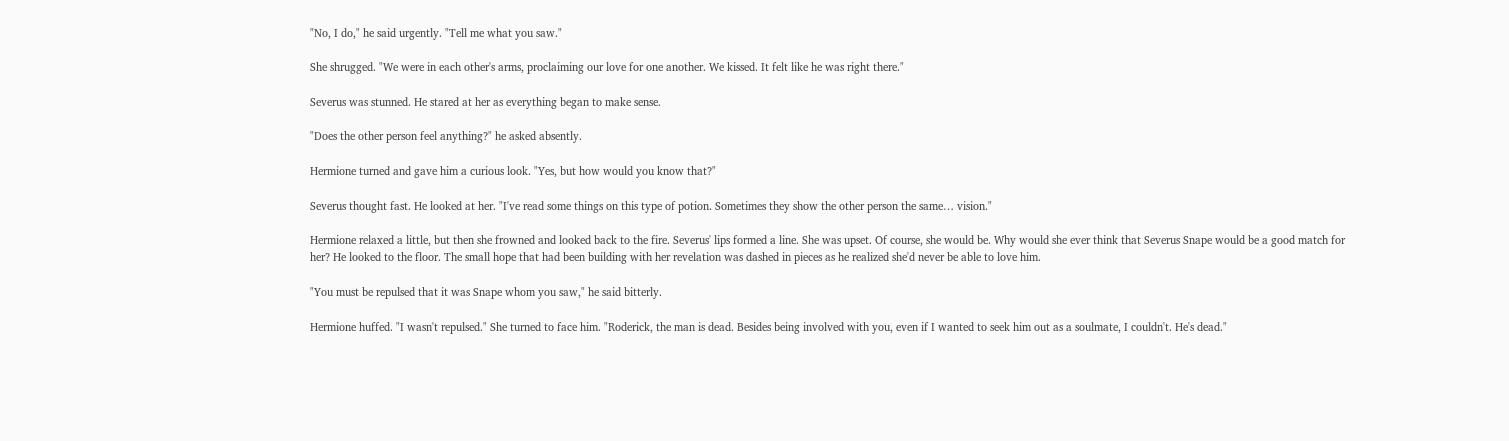"No, I do," he said urgently. "Tell me what you saw."

She shrugged. "We were in each other's arms, proclaiming our love for one another. We kissed. It felt like he was right there."

Severus was stunned. He stared at her as everything began to make sense.

"Does the other person feel anything?" he asked absently.

Hermione turned and gave him a curious look. "Yes, but how would you know that?"

Severus thought fast. He looked at her. "I've read some things on this type of potion. Sometimes they show the other person the same… vision."

Hermione relaxed a little, but then she frowned and looked back to the fire. Severus' lips formed a line. She was upset. Of course, she would be. Why would she ever think that Severus Snape would be a good match for her? He looked to the floor. The small hope that had been building with her revelation was dashed in pieces as he realized she'd never be able to love him.

"You must be repulsed that it was Snape whom you saw," he said bitterly.

Hermione huffed. "I wasn't repulsed." She turned to face him. "Roderick, the man is dead. Besides being involved with you, even if I wanted to seek him out as a soulmate, I couldn't. He's dead."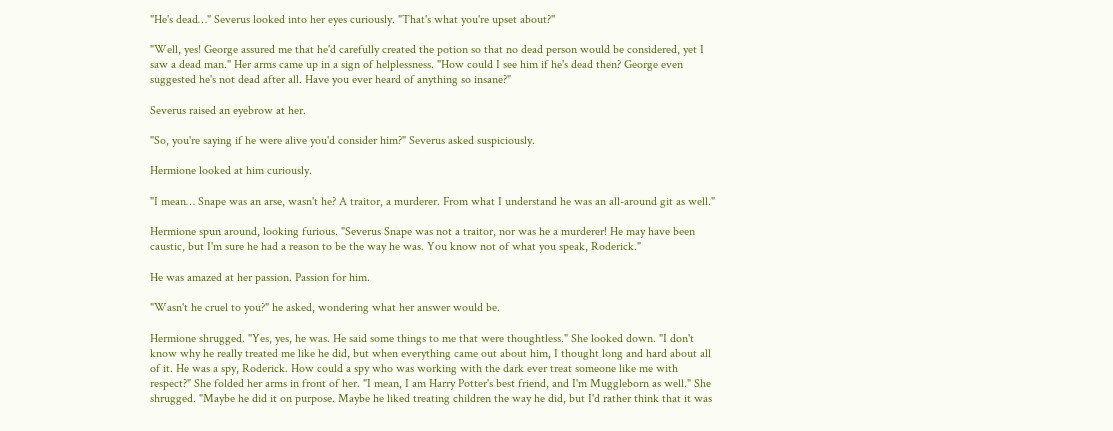"He's dead…" Severus looked into her eyes curiously. "That's what you're upset about?"

"Well, yes! George assured me that he'd carefully created the potion so that no dead person would be considered, yet I saw a dead man." Her arms came up in a sign of helplessness. "How could I see him if he's dead then? George even suggested he's not dead after all. Have you ever heard of anything so insane?"

Severus raised an eyebrow at her.

"So, you're saying if he were alive you'd consider him?" Severus asked suspiciously.

Hermione looked at him curiously.

"I mean… Snape was an arse, wasn't he? A traitor, a murderer. From what I understand he was an all-around git as well."

Hermione spun around, looking furious. "Severus Snape was not a traitor, nor was he a murderer! He may have been caustic, but I'm sure he had a reason to be the way he was. You know not of what you speak, Roderick."

He was amazed at her passion. Passion for him.

"Wasn't he cruel to you?" he asked, wondering what her answer would be.

Hermione shrugged. "Yes, yes, he was. He said some things to me that were thoughtless." She looked down. "I don't know why he really treated me like he did, but when everything came out about him, I thought long and hard about all of it. He was a spy, Roderick. How could a spy who was working with the dark ever treat someone like me with respect?" She folded her arms in front of her. "I mean, I am Harry Potter's best friend, and I'm Muggleborn as well." She shrugged. "Maybe he did it on purpose. Maybe he liked treating children the way he did, but I'd rather think that it was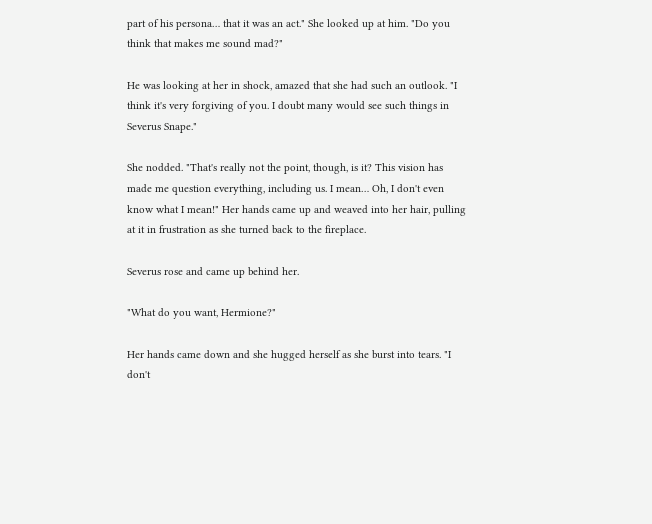part of his persona… that it was an act." She looked up at him. "Do you think that makes me sound mad?"

He was looking at her in shock, amazed that she had such an outlook. "I think it's very forgiving of you. I doubt many would see such things in Severus Snape."

She nodded. "That's really not the point, though, is it? This vision has made me question everything, including us. I mean… Oh, I don't even know what I mean!" Her hands came up and weaved into her hair, pulling at it in frustration as she turned back to the fireplace.

Severus rose and came up behind her.

"What do you want, Hermione?"

Her hands came down and she hugged herself as she burst into tears. "I don't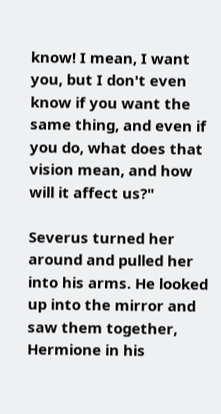know! I mean, I want you, but I don't even know if you want the same thing, and even if you do, what does that vision mean, and how will it affect us?"

Severus turned her around and pulled her into his arms. He looked up into the mirror and saw them together, Hermione in his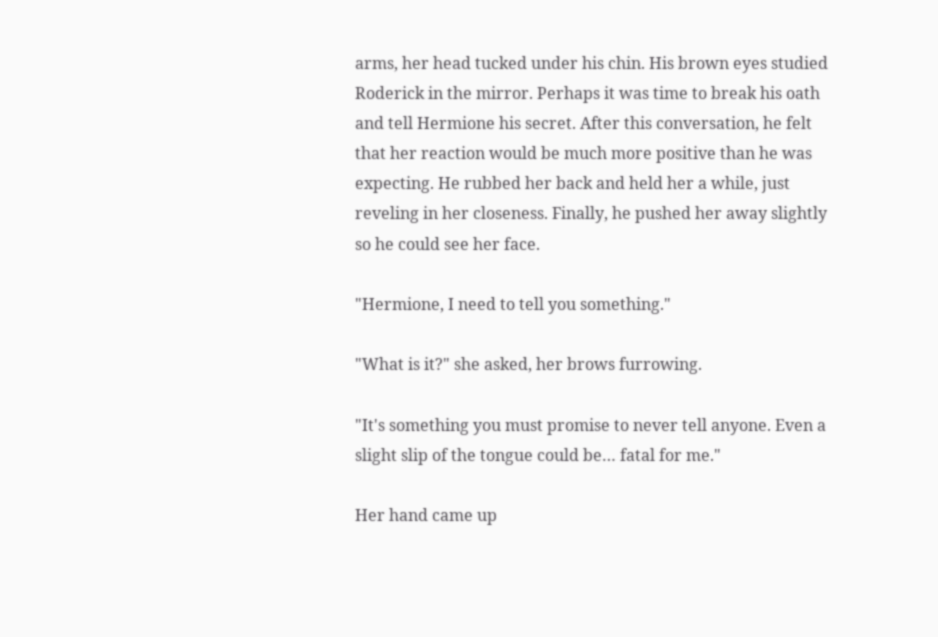arms, her head tucked under his chin. His brown eyes studied Roderick in the mirror. Perhaps it was time to break his oath and tell Hermione his secret. After this conversation, he felt that her reaction would be much more positive than he was expecting. He rubbed her back and held her a while, just reveling in her closeness. Finally, he pushed her away slightly so he could see her face.

"Hermione, I need to tell you something."

"What is it?" she asked, her brows furrowing.

"It's something you must promise to never tell anyone. Even a slight slip of the tongue could be… fatal for me."

Her hand came up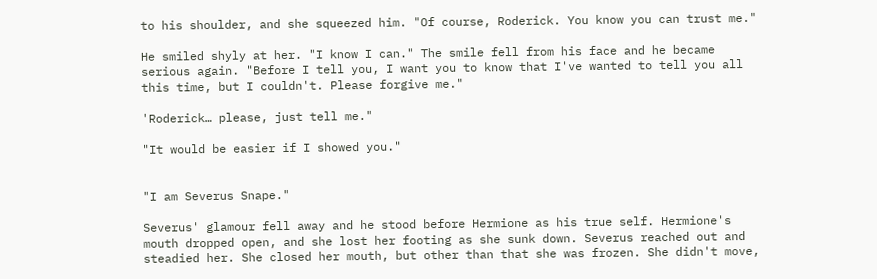to his shoulder, and she squeezed him. "Of course, Roderick. You know you can trust me."

He smiled shyly at her. "I know I can." The smile fell from his face and he became serious again. "Before I tell you, I want you to know that I've wanted to tell you all this time, but I couldn't. Please forgive me."

'Roderick… please, just tell me."

"It would be easier if I showed you."


"I am Severus Snape."

Severus' glamour fell away and he stood before Hermione as his true self. Hermione's mouth dropped open, and she lost her footing as she sunk down. Severus reached out and steadied her. She closed her mouth, but other than that she was frozen. She didn't move,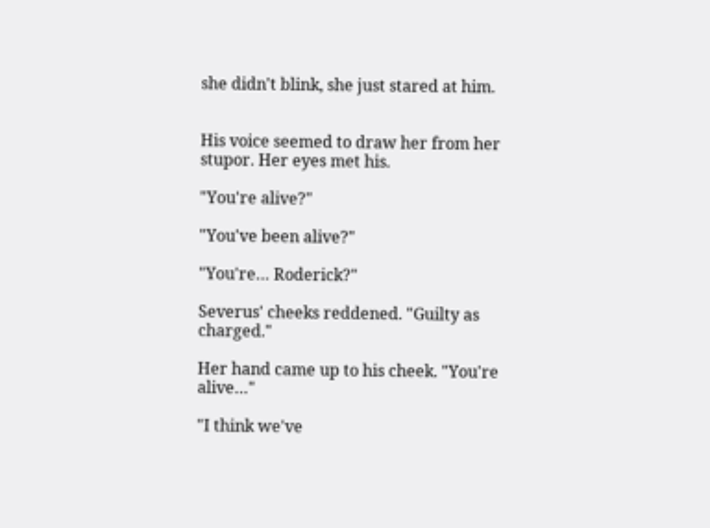she didn't blink, she just stared at him.


His voice seemed to draw her from her stupor. Her eyes met his.

"You're alive?"

"You've been alive?"

"You're… Roderick?"

Severus' cheeks reddened. "Guilty as charged."

Her hand came up to his cheek. "You're alive…"

"I think we've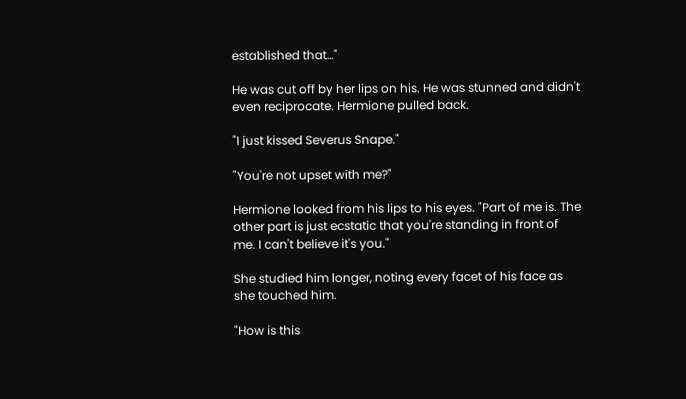established that…"

He was cut off by her lips on his. He was stunned and didn't even reciprocate. Hermione pulled back.

"I just kissed Severus Snape."

"You're not upset with me?"

Hermione looked from his lips to his eyes. "Part of me is. The other part is just ecstatic that you're standing in front of me. I can't believe it's you."

She studied him longer, noting every facet of his face as she touched him.

"How is this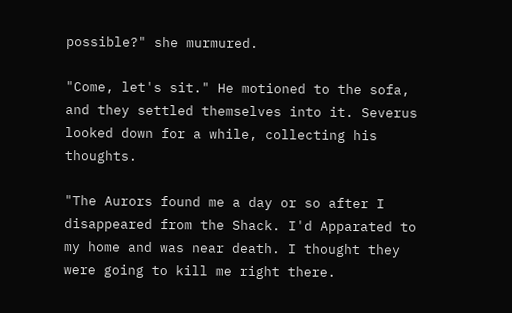possible?" she murmured.

"Come, let's sit." He motioned to the sofa, and they settled themselves into it. Severus looked down for a while, collecting his thoughts.

"The Aurors found me a day or so after I disappeared from the Shack. I'd Apparated to my home and was near death. I thought they were going to kill me right there.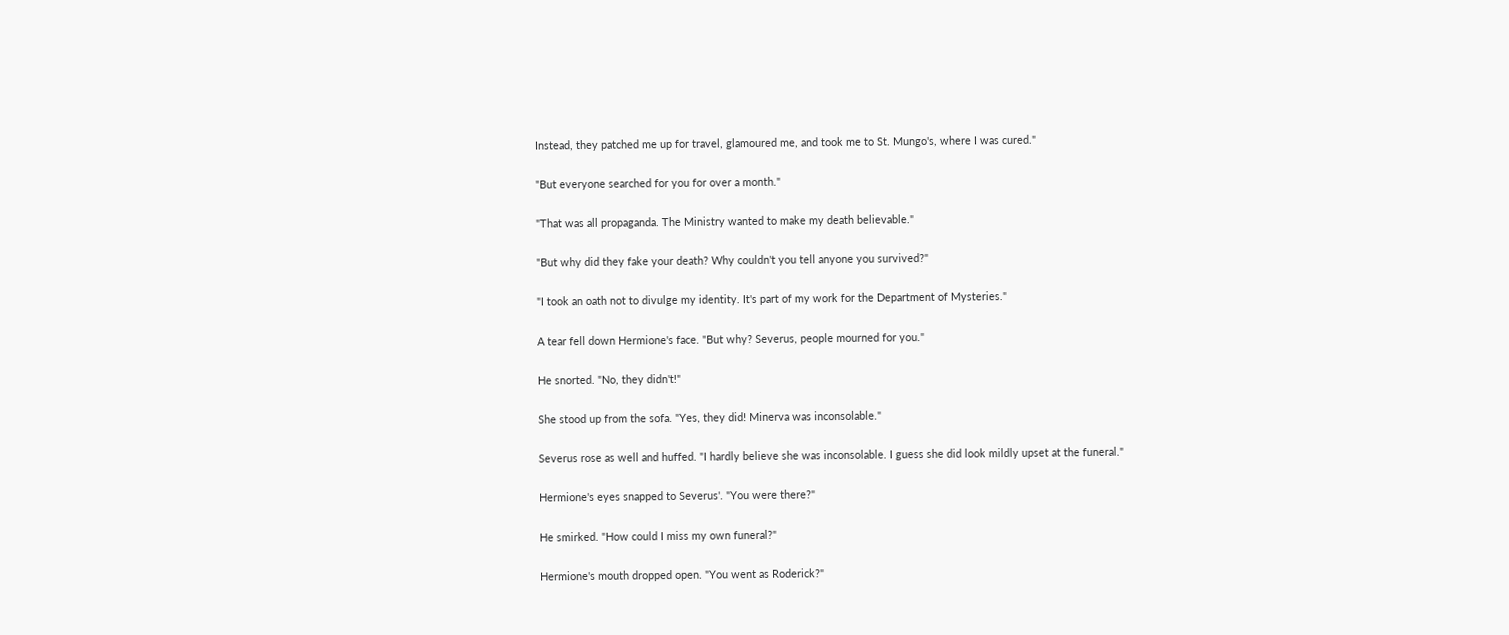Instead, they patched me up for travel, glamoured me, and took me to St. Mungo's, where I was cured."

"But everyone searched for you for over a month."

"That was all propaganda. The Ministry wanted to make my death believable."

"But why did they fake your death? Why couldn't you tell anyone you survived?"

"I took an oath not to divulge my identity. It's part of my work for the Department of Mysteries."

A tear fell down Hermione's face. "But why? Severus, people mourned for you."

He snorted. "No, they didn't!"

She stood up from the sofa. "Yes, they did! Minerva was inconsolable."

Severus rose as well and huffed. "I hardly believe she was inconsolable. I guess she did look mildly upset at the funeral."

Hermione's eyes snapped to Severus'. "You were there?"

He smirked. "How could I miss my own funeral?"

Hermione's mouth dropped open. "You went as Roderick?"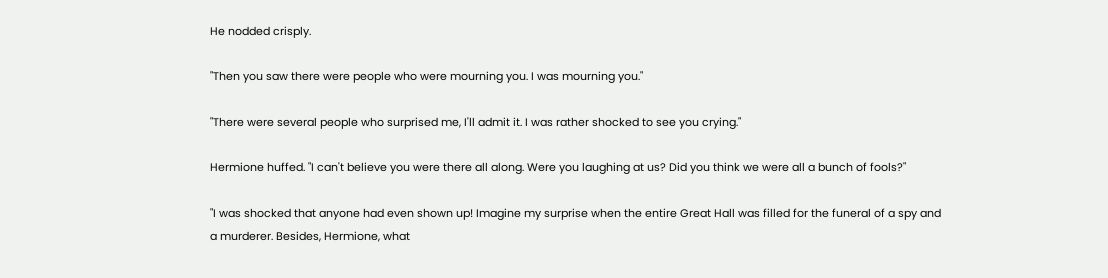He nodded crisply.

"Then you saw there were people who were mourning you. I was mourning you."

"There were several people who surprised me, I'll admit it. I was rather shocked to see you crying."

Hermione huffed. "I can't believe you were there all along. Were you laughing at us? Did you think we were all a bunch of fools?"

"I was shocked that anyone had even shown up! Imagine my surprise when the entire Great Hall was filled for the funeral of a spy and a murderer. Besides, Hermione, what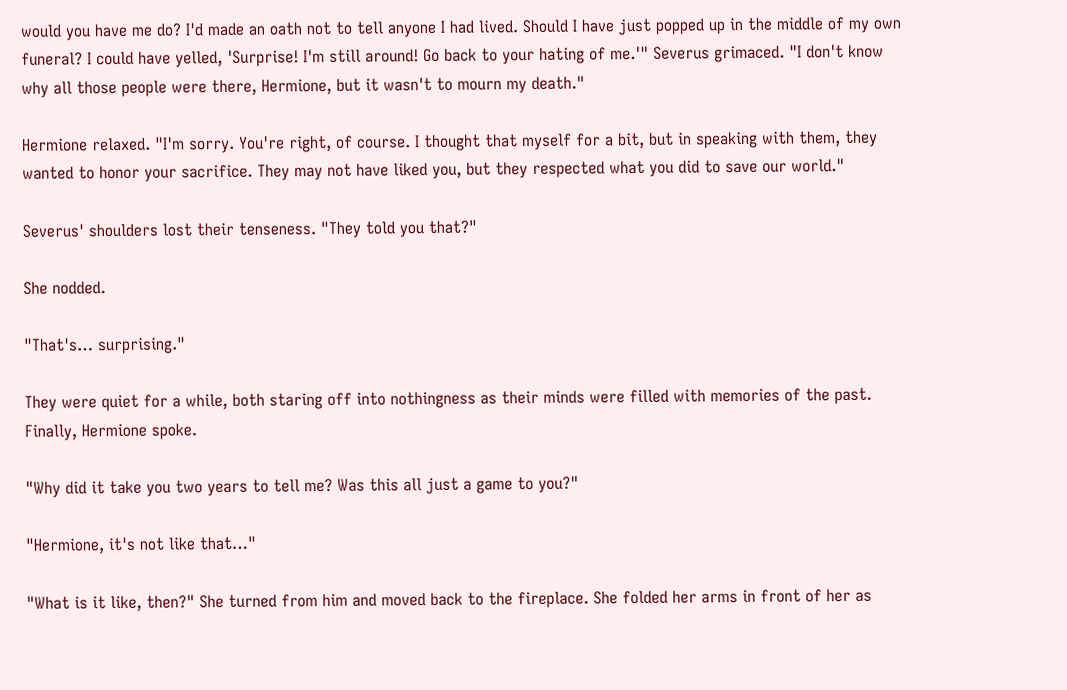would you have me do? I'd made an oath not to tell anyone I had lived. Should I have just popped up in the middle of my own funeral? I could have yelled, 'Surprise! I'm still around! Go back to your hating of me.'" Severus grimaced. "I don't know why all those people were there, Hermione, but it wasn't to mourn my death."

Hermione relaxed. "I'm sorry. You're right, of course. I thought that myself for a bit, but in speaking with them, they wanted to honor your sacrifice. They may not have liked you, but they respected what you did to save our world."

Severus' shoulders lost their tenseness. "They told you that?"

She nodded.

"That's… surprising."

They were quiet for a while, both staring off into nothingness as their minds were filled with memories of the past. Finally, Hermione spoke.

"Why did it take you two years to tell me? Was this all just a game to you?"

"Hermione, it's not like that…"

"What is it like, then?" She turned from him and moved back to the fireplace. She folded her arms in front of her as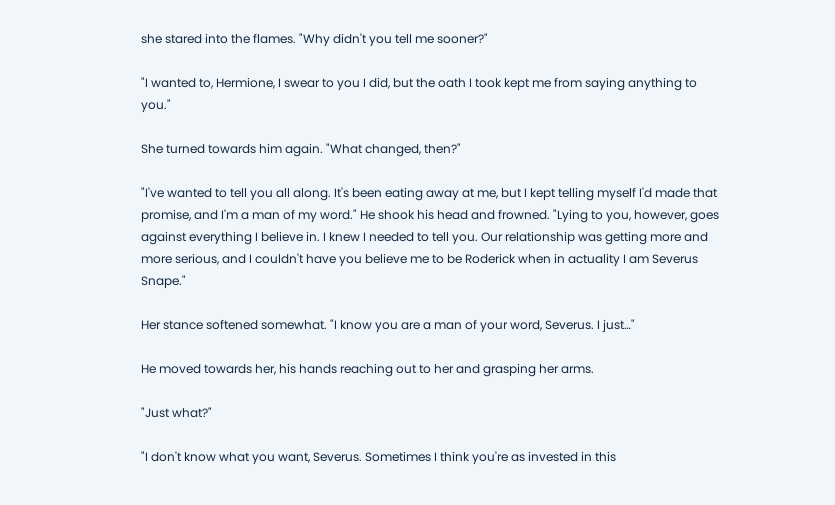she stared into the flames. "Why didn't you tell me sooner?"

"I wanted to, Hermione, I swear to you I did, but the oath I took kept me from saying anything to you."

She turned towards him again. "What changed, then?"

"I've wanted to tell you all along. It's been eating away at me, but I kept telling myself I'd made that promise, and I'm a man of my word." He shook his head and frowned. "Lying to you, however, goes against everything I believe in. I knew I needed to tell you. Our relationship was getting more and more serious, and I couldn't have you believe me to be Roderick when in actuality I am Severus Snape."

Her stance softened somewhat. "I know you are a man of your word, Severus. I just…"

He moved towards her, his hands reaching out to her and grasping her arms.

"Just what?"

"I don't know what you want, Severus. Sometimes I think you're as invested in this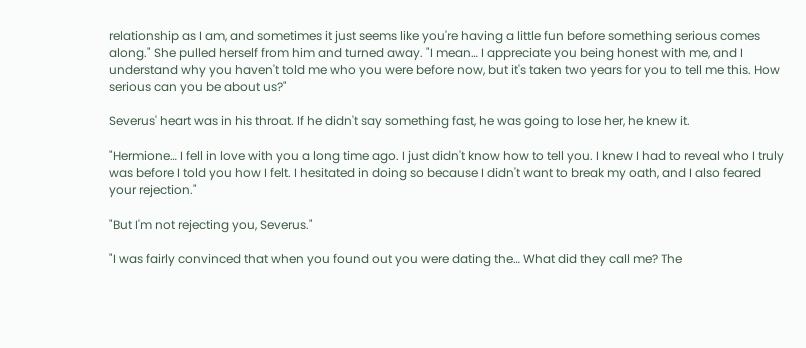relationship as I am, and sometimes it just seems like you're having a little fun before something serious comes along." She pulled herself from him and turned away. "I mean… I appreciate you being honest with me, and I understand why you haven't told me who you were before now, but it's taken two years for you to tell me this. How serious can you be about us?"

Severus' heart was in his throat. If he didn't say something fast, he was going to lose her, he knew it.

"Hermione… I fell in love with you a long time ago. I just didn't know how to tell you. I knew I had to reveal who I truly was before I told you how I felt. I hesitated in doing so because I didn't want to break my oath, and I also feared your rejection."

"But I'm not rejecting you, Severus."

"I was fairly convinced that when you found out you were dating the… What did they call me? The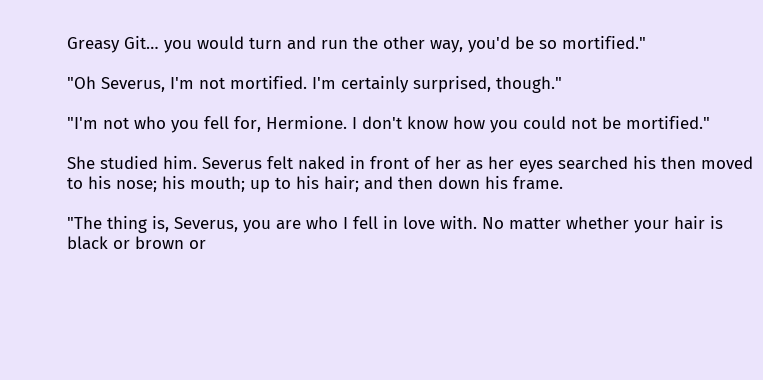Greasy Git… you would turn and run the other way, you'd be so mortified."

"Oh Severus, I'm not mortified. I'm certainly surprised, though."

"I'm not who you fell for, Hermione. I don't know how you could not be mortified."

She studied him. Severus felt naked in front of her as her eyes searched his then moved to his nose; his mouth; up to his hair; and then down his frame.

"The thing is, Severus, you are who I fell in love with. No matter whether your hair is black or brown or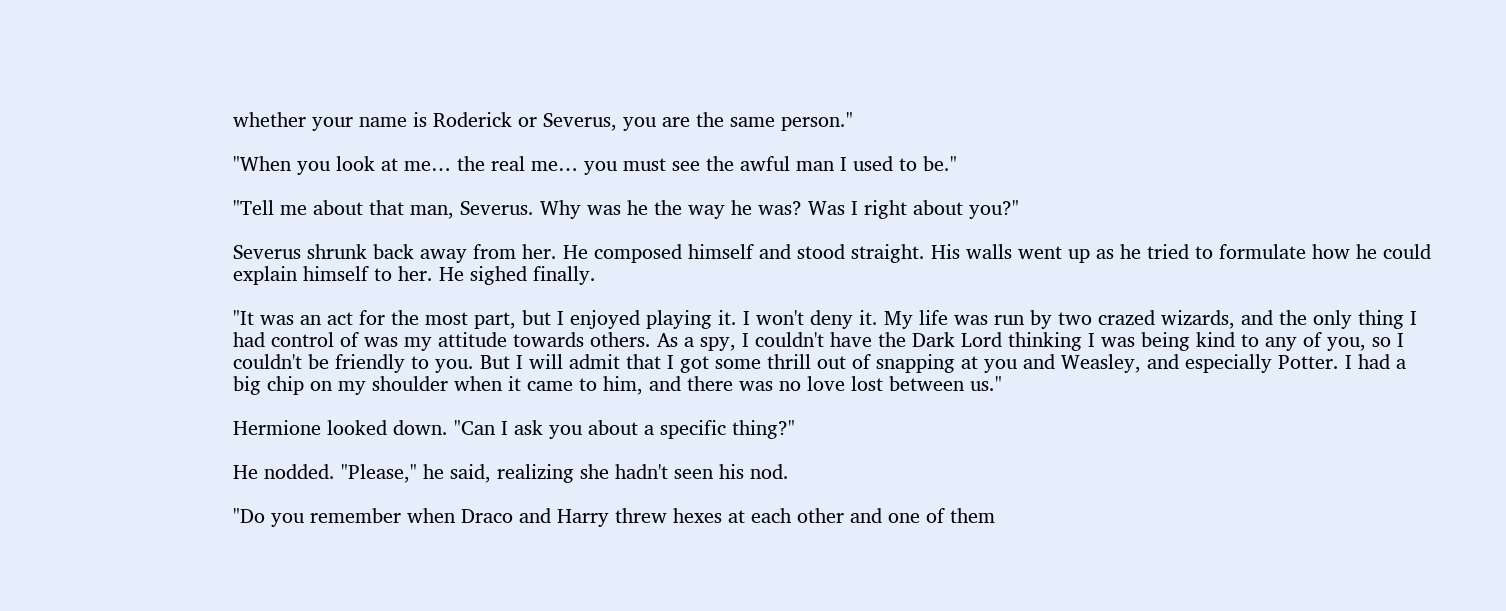whether your name is Roderick or Severus, you are the same person."

"When you look at me… the real me… you must see the awful man I used to be."

"Tell me about that man, Severus. Why was he the way he was? Was I right about you?"

Severus shrunk back away from her. He composed himself and stood straight. His walls went up as he tried to formulate how he could explain himself to her. He sighed finally.

"It was an act for the most part, but I enjoyed playing it. I won't deny it. My life was run by two crazed wizards, and the only thing I had control of was my attitude towards others. As a spy, I couldn't have the Dark Lord thinking I was being kind to any of you, so I couldn't be friendly to you. But I will admit that I got some thrill out of snapping at you and Weasley, and especially Potter. I had a big chip on my shoulder when it came to him, and there was no love lost between us."

Hermione looked down. "Can I ask you about a specific thing?"

He nodded. "Please," he said, realizing she hadn't seen his nod.

"Do you remember when Draco and Harry threw hexes at each other and one of them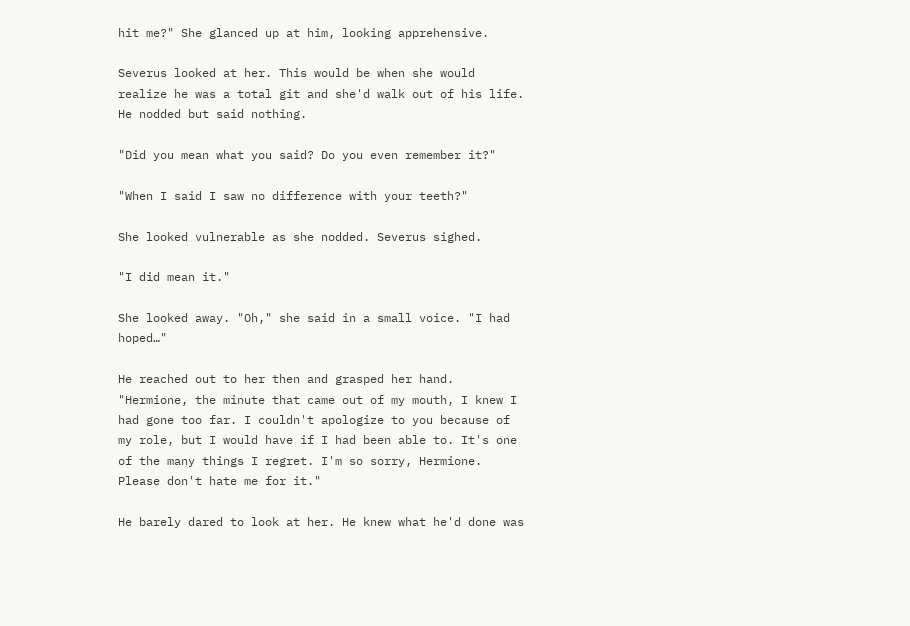hit me?" She glanced up at him, looking apprehensive.

Severus looked at her. This would be when she would realize he was a total git and she'd walk out of his life. He nodded but said nothing.

"Did you mean what you said? Do you even remember it?"

"When I said I saw no difference with your teeth?"

She looked vulnerable as she nodded. Severus sighed.

"I did mean it."

She looked away. "Oh," she said in a small voice. "I had hoped…"

He reached out to her then and grasped her hand. "Hermione, the minute that came out of my mouth, I knew I had gone too far. I couldn't apologize to you because of my role, but I would have if I had been able to. It's one of the many things I regret. I'm so sorry, Hermione. Please don't hate me for it."

He barely dared to look at her. He knew what he'd done was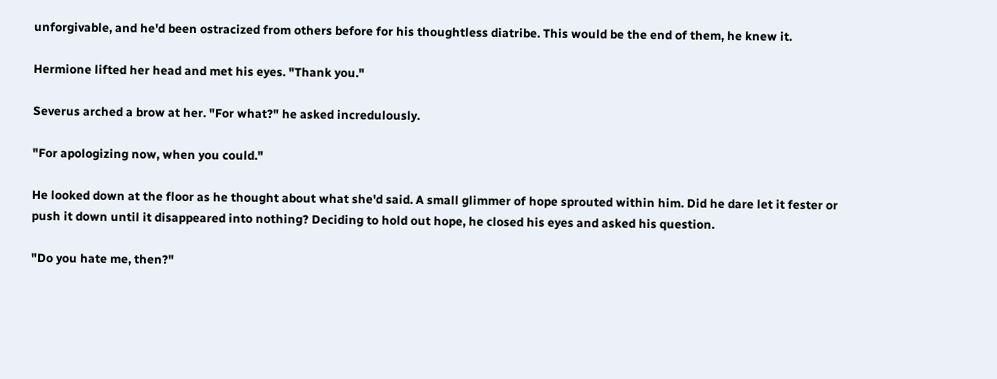unforgivable, and he'd been ostracized from others before for his thoughtless diatribe. This would be the end of them, he knew it.

Hermione lifted her head and met his eyes. "Thank you."

Severus arched a brow at her. "For what?" he asked incredulously.

"For apologizing now, when you could."

He looked down at the floor as he thought about what she'd said. A small glimmer of hope sprouted within him. Did he dare let it fester or push it down until it disappeared into nothing? Deciding to hold out hope, he closed his eyes and asked his question.

"Do you hate me, then?"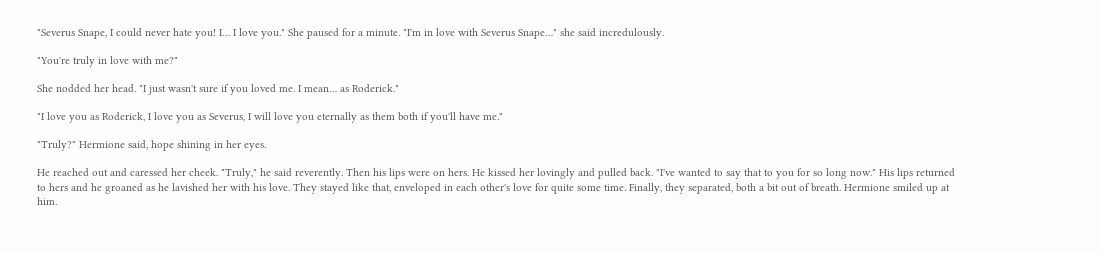"Severus Snape, I could never hate you! I… I love you." She paused for a minute. "I'm in love with Severus Snape…" she said incredulously.

"You're truly in love with me?"

She nodded her head. "I just wasn't sure if you loved me. I mean… as Roderick."

"I love you as Roderick, I love you as Severus, I will love you eternally as them both if you'll have me."

"Truly?" Hermione said, hope shining in her eyes.

He reached out and caressed her cheek. "Truly," he said reverently. Then his lips were on hers. He kissed her lovingly and pulled back. "I've wanted to say that to you for so long now." His lips returned to hers and he groaned as he lavished her with his love. They stayed like that, enveloped in each other's love for quite some time. Finally, they separated, both a bit out of breath. Hermione smiled up at him.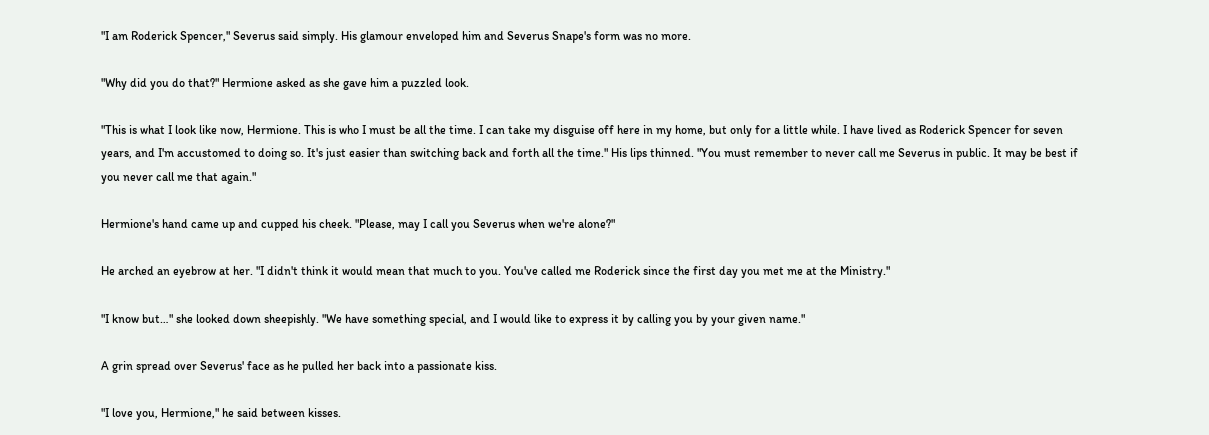"I am Roderick Spencer," Severus said simply. His glamour enveloped him and Severus Snape's form was no more.

"Why did you do that?" Hermione asked as she gave him a puzzled look.

"This is what I look like now, Hermione. This is who I must be all the time. I can take my disguise off here in my home, but only for a little while. I have lived as Roderick Spencer for seven years, and I'm accustomed to doing so. It's just easier than switching back and forth all the time." His lips thinned. "You must remember to never call me Severus in public. It may be best if you never call me that again."

Hermione's hand came up and cupped his cheek. "Please, may I call you Severus when we're alone?"

He arched an eyebrow at her. "I didn't think it would mean that much to you. You've called me Roderick since the first day you met me at the Ministry."

"I know but…" she looked down sheepishly. "We have something special, and I would like to express it by calling you by your given name."

A grin spread over Severus' face as he pulled her back into a passionate kiss.

"I love you, Hermione," he said between kisses.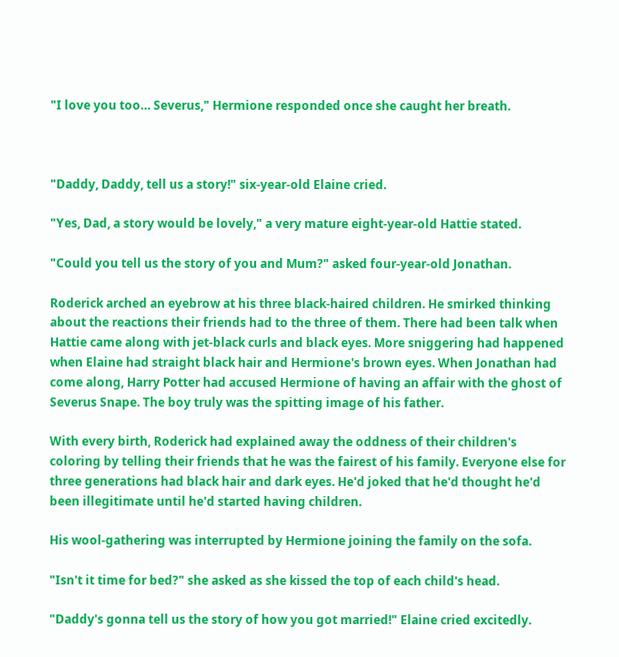"I love you too… Severus," Hermione responded once she caught her breath.



"Daddy, Daddy, tell us a story!" six-year-old Elaine cried.

"Yes, Dad, a story would be lovely," a very mature eight-year-old Hattie stated.

"Could you tell us the story of you and Mum?" asked four-year-old Jonathan.

Roderick arched an eyebrow at his three black-haired children. He smirked thinking about the reactions their friends had to the three of them. There had been talk when Hattie came along with jet-black curls and black eyes. More sniggering had happened when Elaine had straight black hair and Hermione's brown eyes. When Jonathan had come along, Harry Potter had accused Hermione of having an affair with the ghost of Severus Snape. The boy truly was the spitting image of his father.

With every birth, Roderick had explained away the oddness of their children's coloring by telling their friends that he was the fairest of his family. Everyone else for three generations had black hair and dark eyes. He'd joked that he'd thought he'd been illegitimate until he'd started having children.

His wool-gathering was interrupted by Hermione joining the family on the sofa.

"Isn't it time for bed?" she asked as she kissed the top of each child's head.

"Daddy's gonna tell us the story of how you got married!" Elaine cried excitedly.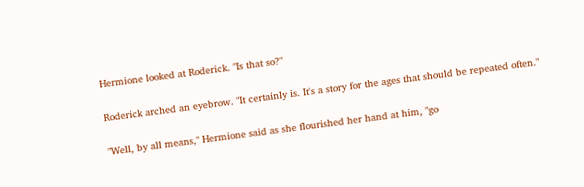Hermione looked at Roderick. "Is that so?"

Roderick arched an eyebrow. "It certainly is. It's a story for the ages that should be repeated often."

"Well, by all means," Hermione said as she flourished her hand at him, "go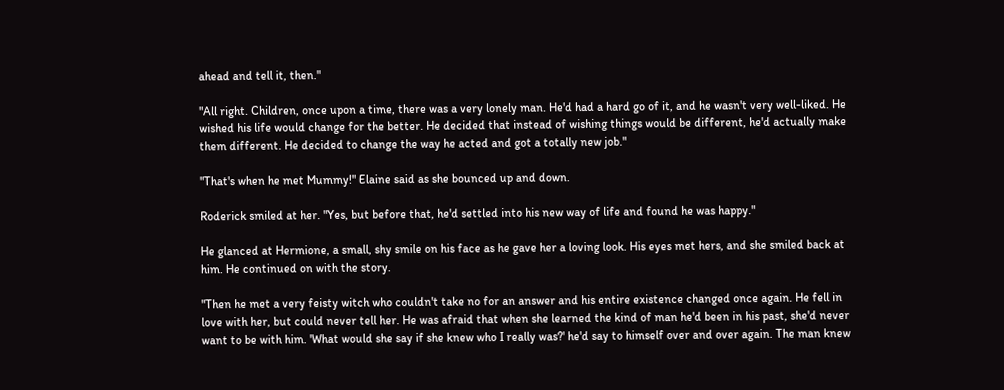ahead and tell it, then."

"All right. Children, once upon a time, there was a very lonely man. He'd had a hard go of it, and he wasn't very well-liked. He wished his life would change for the better. He decided that instead of wishing things would be different, he'd actually make them different. He decided to change the way he acted and got a totally new job."

"That's when he met Mummy!" Elaine said as she bounced up and down.

Roderick smiled at her. "Yes, but before that, he'd settled into his new way of life and found he was happy."

He glanced at Hermione, a small, shy smile on his face as he gave her a loving look. His eyes met hers, and she smiled back at him. He continued on with the story.

"Then he met a very feisty witch who couldn't take no for an answer and his entire existence changed once again. He fell in love with her, but could never tell her. He was afraid that when she learned the kind of man he'd been in his past, she'd never want to be with him. 'What would she say if she knew who I really was?' he'd say to himself over and over again. The man knew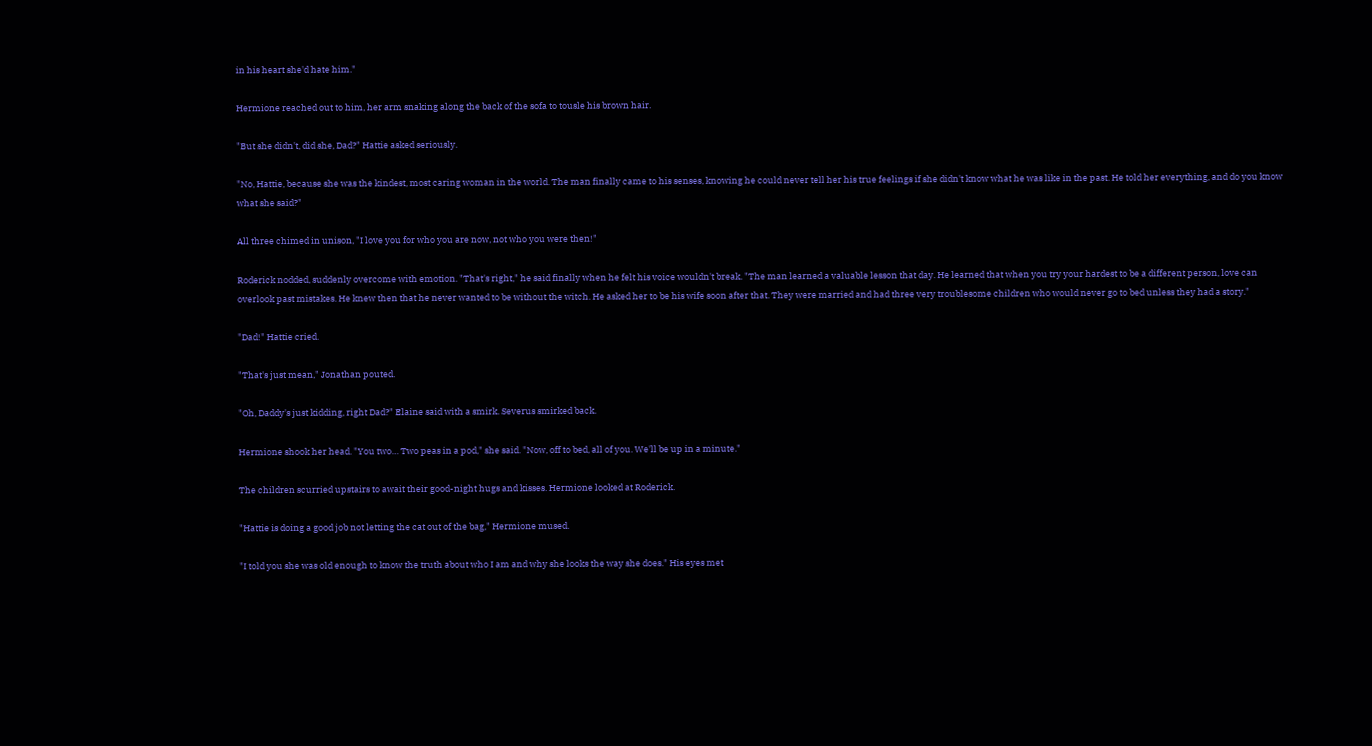in his heart she'd hate him."

Hermione reached out to him, her arm snaking along the back of the sofa to tousle his brown hair.

"But she didn't, did she, Dad?" Hattie asked seriously.

"No, Hattie, because she was the kindest, most caring woman in the world. The man finally came to his senses, knowing he could never tell her his true feelings if she didn't know what he was like in the past. He told her everything, and do you know what she said?"

All three chimed in unison, "I love you for who you are now, not who you were then!"

Roderick nodded, suddenly overcome with emotion. "That's right," he said finally when he felt his voice wouldn't break. "The man learned a valuable lesson that day. He learned that when you try your hardest to be a different person, love can overlook past mistakes. He knew then that he never wanted to be without the witch. He asked her to be his wife soon after that. They were married and had three very troublesome children who would never go to bed unless they had a story."

"Dad!" Hattie cried.

"That's just mean," Jonathan pouted.

"Oh, Daddy's just kidding, right Dad?" Elaine said with a smirk. Severus smirked back.

Hermione shook her head. "You two… Two peas in a pod," she said. "Now, off to bed, all of you. We'll be up in a minute."

The children scurried upstairs to await their good-night hugs and kisses. Hermione looked at Roderick.

"Hattie is doing a good job not letting the cat out of the bag," Hermione mused.

"I told you she was old enough to know the truth about who I am and why she looks the way she does." His eyes met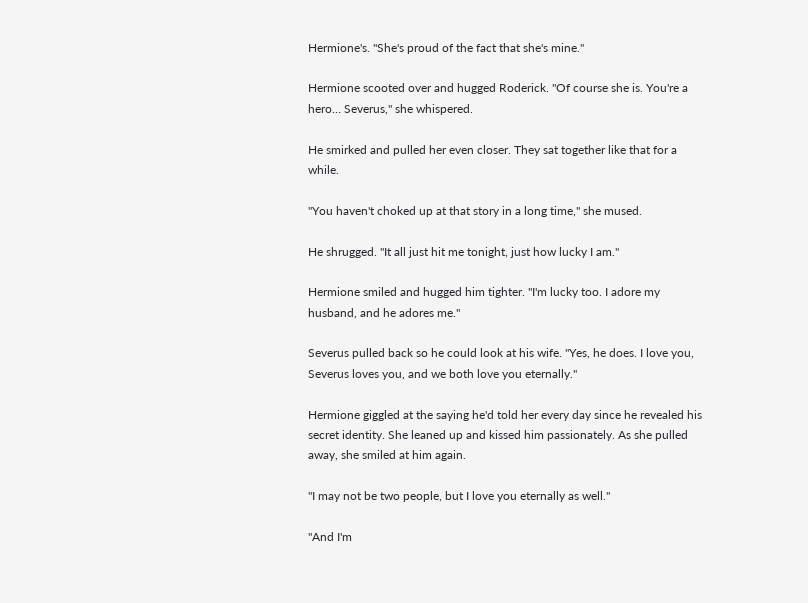Hermione's. "She's proud of the fact that she's mine."

Hermione scooted over and hugged Roderick. "Of course she is. You're a hero… Severus," she whispered.

He smirked and pulled her even closer. They sat together like that for a while.

"You haven't choked up at that story in a long time," she mused.

He shrugged. "It all just hit me tonight, just how lucky I am."

Hermione smiled and hugged him tighter. "I'm lucky too. I adore my husband, and he adores me."

Severus pulled back so he could look at his wife. "Yes, he does. I love you, Severus loves you, and we both love you eternally."

Hermione giggled at the saying he'd told her every day since he revealed his secret identity. She leaned up and kissed him passionately. As she pulled away, she smiled at him again.

"I may not be two people, but I love you eternally as well."

"And I'm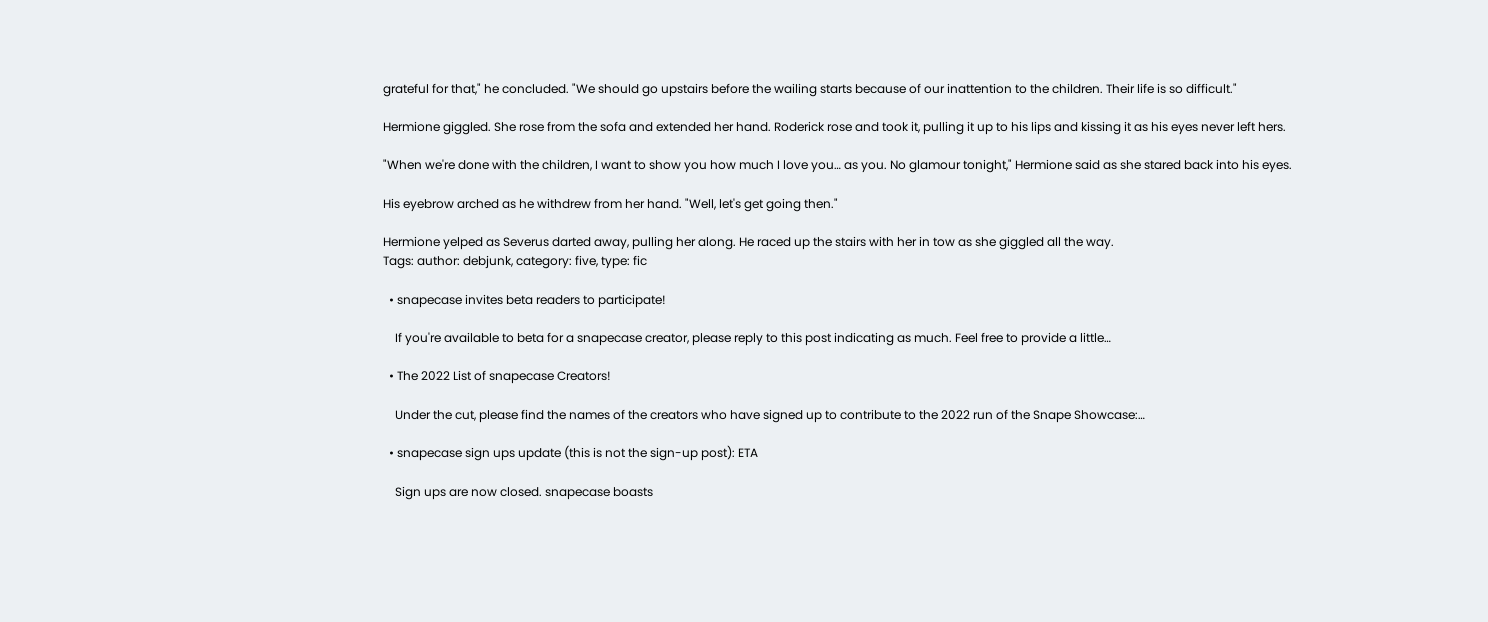grateful for that," he concluded. "We should go upstairs before the wailing starts because of our inattention to the children. Their life is so difficult."

Hermione giggled. She rose from the sofa and extended her hand. Roderick rose and took it, pulling it up to his lips and kissing it as his eyes never left hers.

"When we're done with the children, I want to show you how much I love you… as you. No glamour tonight," Hermione said as she stared back into his eyes.

His eyebrow arched as he withdrew from her hand. "Well, let's get going then."

Hermione yelped as Severus darted away, pulling her along. He raced up the stairs with her in tow as she giggled all the way.
Tags: author: debjunk, category: five, type: fic

  • snapecase invites beta readers to participate!

    If you're available to beta for a snapecase creator, please reply to this post indicating as much. Feel free to provide a little…

  • The 2022 List of snapecase Creators!

    Under the cut, please find the names of the creators who have signed up to contribute to the 2022 run of the Snape Showcase:…

  • snapecase sign ups update (this is not the sign-up post): ETA

    Sign ups are now closed. snapecase boasts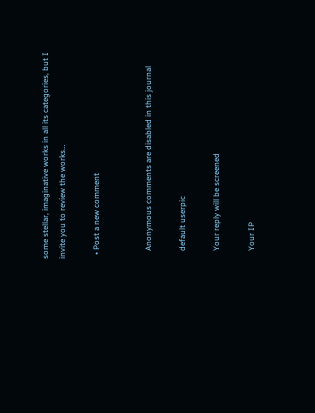some stellar, imaginative works in all its categories, but I invite you to review the works…

  • Post a new comment


    Anonymous comments are disabled in this journal

    default userpic

    Your reply will be screened

    Your IP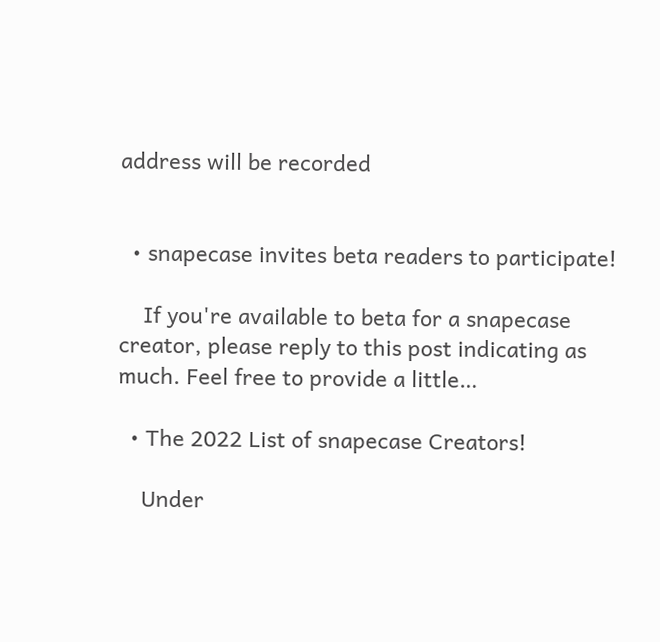address will be recorded


  • snapecase invites beta readers to participate!

    If you're available to beta for a snapecase creator, please reply to this post indicating as much. Feel free to provide a little…

  • The 2022 List of snapecase Creators!

    Under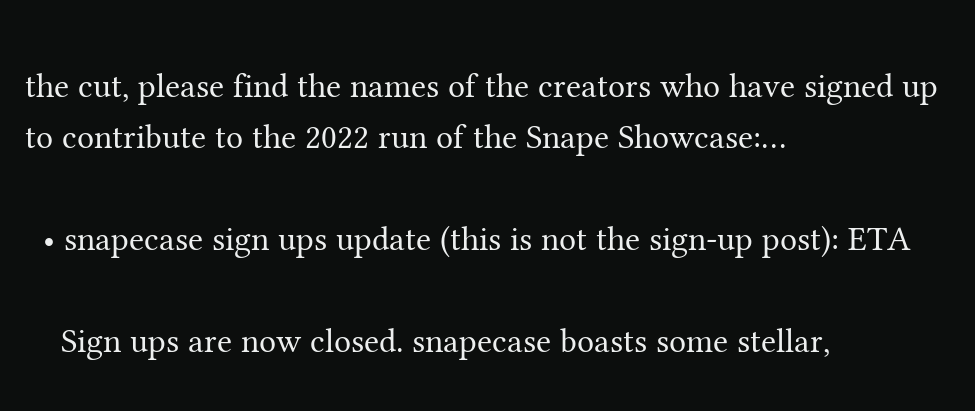the cut, please find the names of the creators who have signed up to contribute to the 2022 run of the Snape Showcase:…

  • snapecase sign ups update (this is not the sign-up post): ETA

    Sign ups are now closed. snapecase boasts some stellar,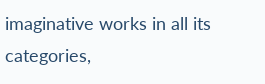imaginative works in all its categories,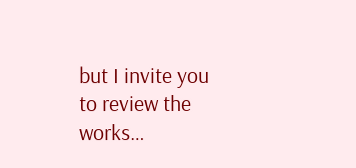but I invite you to review the works…